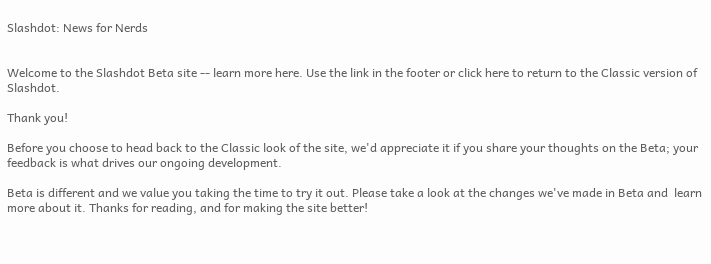Slashdot: News for Nerds


Welcome to the Slashdot Beta site -- learn more here. Use the link in the footer or click here to return to the Classic version of Slashdot.

Thank you!

Before you choose to head back to the Classic look of the site, we'd appreciate it if you share your thoughts on the Beta; your feedback is what drives our ongoing development.

Beta is different and we value you taking the time to try it out. Please take a look at the changes we've made in Beta and  learn more about it. Thanks for reading, and for making the site better!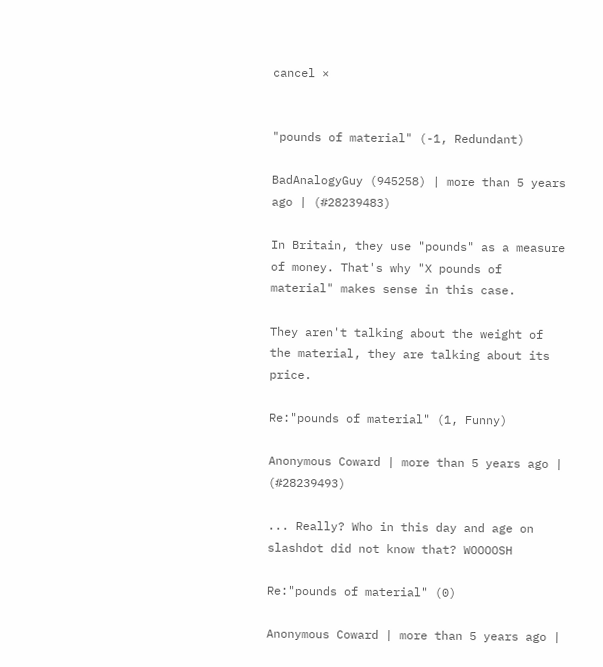cancel ×


"pounds of material" (-1, Redundant)

BadAnalogyGuy (945258) | more than 5 years ago | (#28239483)

In Britain, they use "pounds" as a measure of money. That's why "X pounds of material" makes sense in this case.

They aren't talking about the weight of the material, they are talking about its price.

Re:"pounds of material" (1, Funny)

Anonymous Coward | more than 5 years ago | (#28239493)

... Really? Who in this day and age on slashdot did not know that? WOOOOSH

Re:"pounds of material" (0)

Anonymous Coward | more than 5 years ago |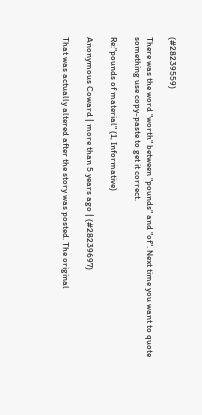(#28239559)

There was the word "worth" between "pounds" and "of". Next time you want to quote something use copy-paste to get it correct.

Re:"pounds of material" (1, Informative)

Anonymous Coward | more than 5 years ago | (#28239697)

That was actually altered after the story was posted. The original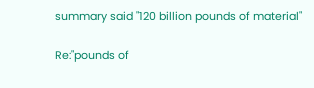summary said "120 billion pounds of material"

Re:"pounds of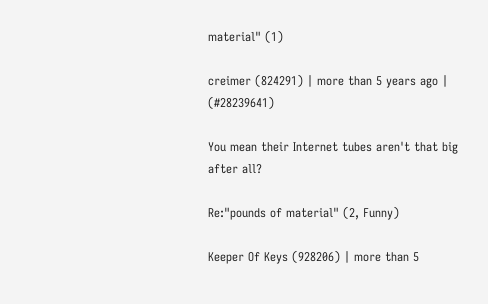material" (1)

creimer (824291) | more than 5 years ago | (#28239641)

You mean their Internet tubes aren't that big after all?

Re:"pounds of material" (2, Funny)

Keeper Of Keys (928206) | more than 5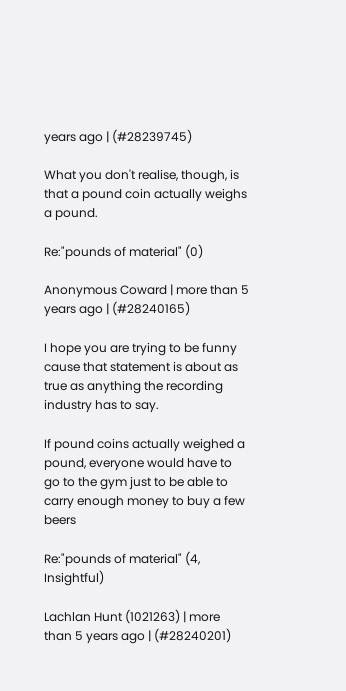years ago | (#28239745)

What you don't realise, though, is that a pound coin actually weighs a pound.

Re:"pounds of material" (0)

Anonymous Coward | more than 5 years ago | (#28240165)

I hope you are trying to be funny cause that statement is about as true as anything the recording industry has to say.

If pound coins actually weighed a pound, everyone would have to go to the gym just to be able to carry enough money to buy a few beers

Re:"pounds of material" (4, Insightful)

Lachlan Hunt (1021263) | more than 5 years ago | (#28240201)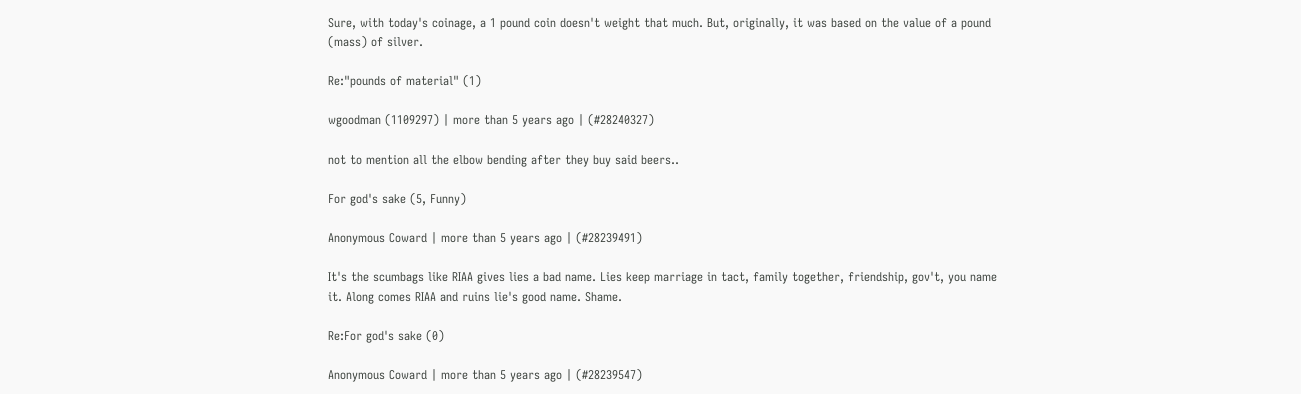Sure, with today's coinage, a 1 pound coin doesn't weight that much. But, originally, it was based on the value of a pound (mass) of silver.

Re:"pounds of material" (1)

wgoodman (1109297) | more than 5 years ago | (#28240327)

not to mention all the elbow bending after they buy said beers..

For god's sake (5, Funny)

Anonymous Coward | more than 5 years ago | (#28239491)

It's the scumbags like RIAA gives lies a bad name. Lies keep marriage in tact, family together, friendship, gov't, you name it. Along comes RIAA and ruins lie's good name. Shame.

Re:For god's sake (0)

Anonymous Coward | more than 5 years ago | (#28239547)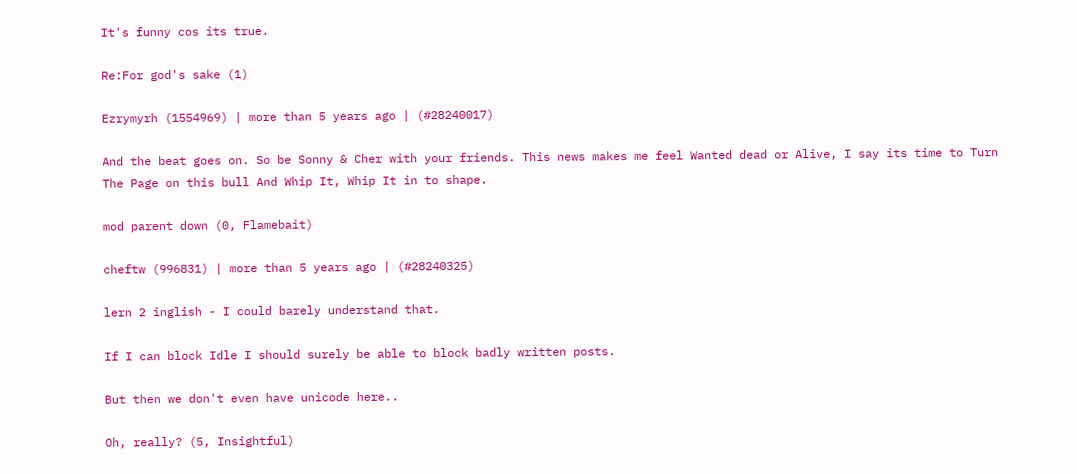It's funny cos its true.

Re:For god's sake (1)

Ezrymyrh (1554969) | more than 5 years ago | (#28240017)

And the beat goes on. So be Sonny & Cher with your friends. This news makes me feel Wanted dead or Alive, I say its time to Turn The Page on this bull And Whip It, Whip It in to shape.

mod parent down (0, Flamebait)

cheftw (996831) | more than 5 years ago | (#28240325)

lern 2 inglish - I could barely understand that.

If I can block Idle I should surely be able to block badly written posts.

But then we don't even have unicode here..

Oh, really? (5, Insightful)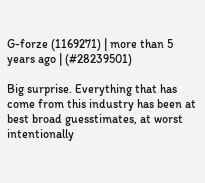G-forze (1169271) | more than 5 years ago | (#28239501)

Big surprise. Everything that has come from this industry has been at best broad guesstimates, at worst intentionally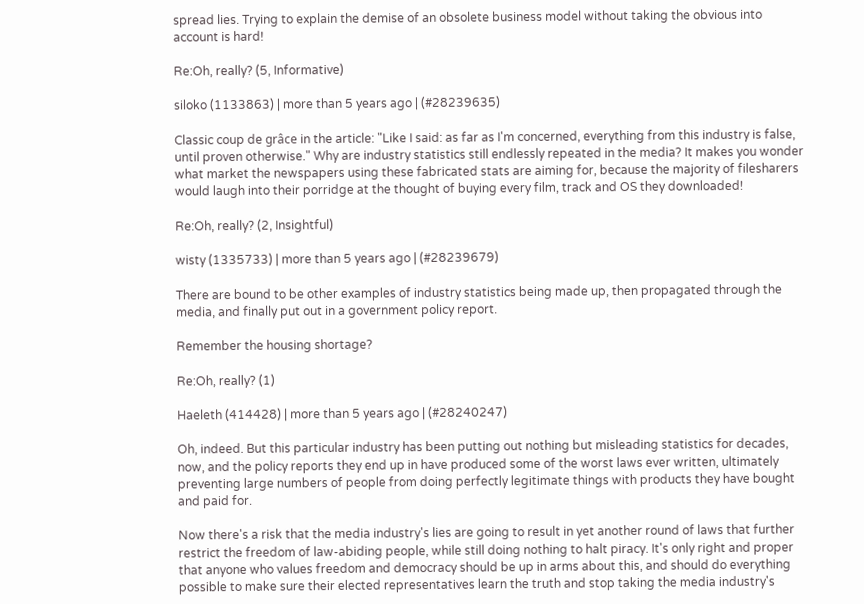spread lies. Trying to explain the demise of an obsolete business model without taking the obvious into account is hard!

Re:Oh, really? (5, Informative)

siloko (1133863) | more than 5 years ago | (#28239635)

Classic coup de grâce in the article: "Like I said: as far as I'm concerned, everything from this industry is false, until proven otherwise." Why are industry statistics still endlessly repeated in the media? It makes you wonder what market the newspapers using these fabricated stats are aiming for, because the majority of filesharers would laugh into their porridge at the thought of buying every film, track and OS they downloaded!

Re:Oh, really? (2, Insightful)

wisty (1335733) | more than 5 years ago | (#28239679)

There are bound to be other examples of industry statistics being made up, then propagated through the media, and finally put out in a government policy report.

Remember the housing shortage?

Re:Oh, really? (1)

Haeleth (414428) | more than 5 years ago | (#28240247)

Oh, indeed. But this particular industry has been putting out nothing but misleading statistics for decades, now, and the policy reports they end up in have produced some of the worst laws ever written, ultimately preventing large numbers of people from doing perfectly legitimate things with products they have bought and paid for.

Now there's a risk that the media industry's lies are going to result in yet another round of laws that further restrict the freedom of law-abiding people, while still doing nothing to halt piracy. It's only right and proper that anyone who values freedom and democracy should be up in arms about this, and should do everything possible to make sure their elected representatives learn the truth and stop taking the media industry's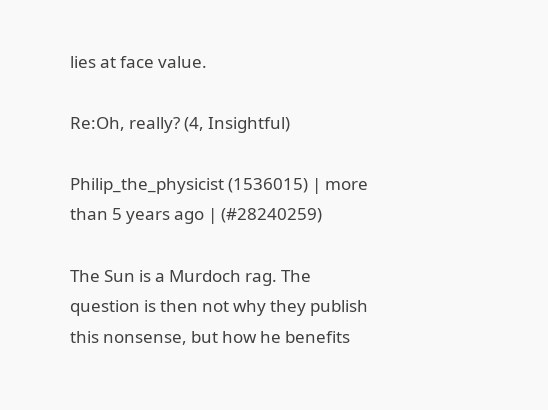lies at face value.

Re:Oh, really? (4, Insightful)

Philip_the_physicist (1536015) | more than 5 years ago | (#28240259)

The Sun is a Murdoch rag. The question is then not why they publish this nonsense, but how he benefits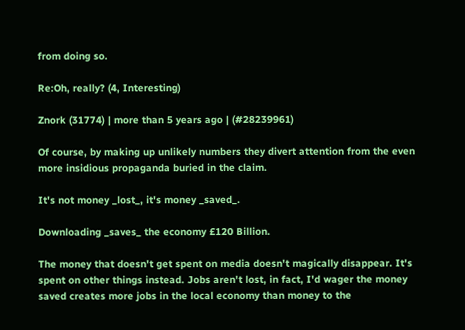from doing so.

Re:Oh, really? (4, Interesting)

Znork (31774) | more than 5 years ago | (#28239961)

Of course, by making up unlikely numbers they divert attention from the even more insidious propaganda buried in the claim.

It's not money _lost_, it's money _saved_.

Downloading _saves_ the economy £120 Billion.

The money that doesn't get spent on media doesn't magically disappear. It's spent on other things instead. Jobs aren't lost, in fact, I'd wager the money saved creates more jobs in the local economy than money to the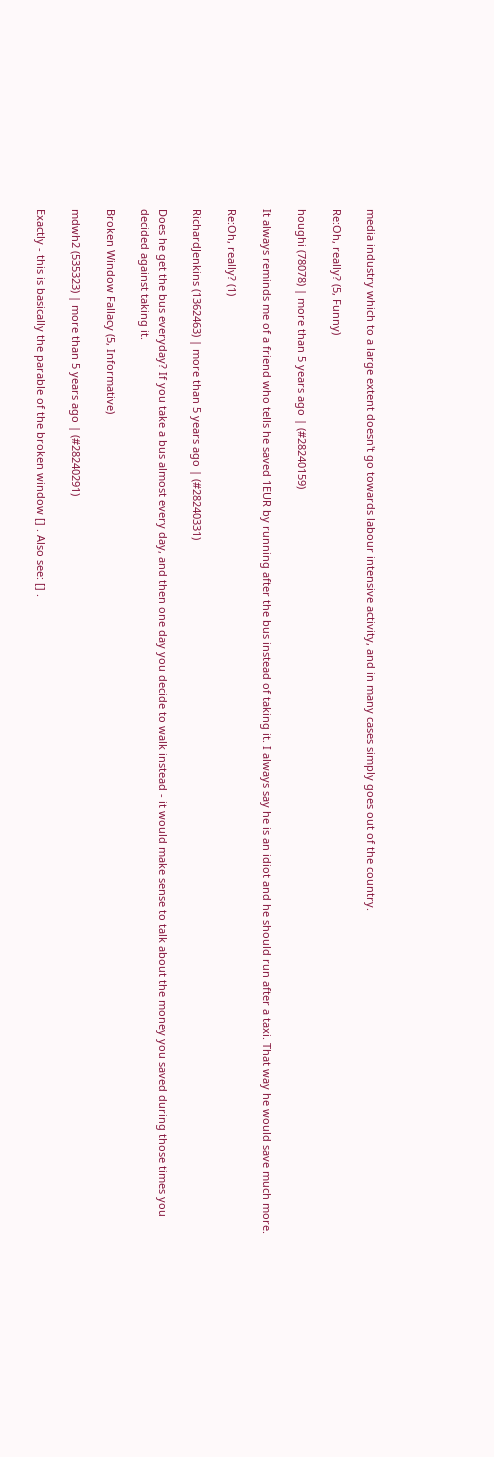media industry which to a large extent doesn't go towards labour intensive activity, and in many cases simply goes out of the country.

Re:Oh, really? (5, Funny)

houghi (78078) | more than 5 years ago | (#28240159)

It always reminds me of a friend who tells he saved 1EUR by running after the bus instead of taking it. I always say he is an idiot and he should run after a taxi. That way he would save much more.

Re:Oh, really? (1)

RichardJenkins (1362463) | more than 5 years ago | (#28240331)

Does he get the bus everyday? If you take a bus almost every day, and then one day you decide to walk instead - it would make sense to talk about the money you saved during those times you decided against taking it.

Broken Window Fallacy (5, Informative)

mdwh2 (535323) | more than 5 years ago | (#28240291)

Exactly - this is basically the parable of the broken window [] . Also see: [] .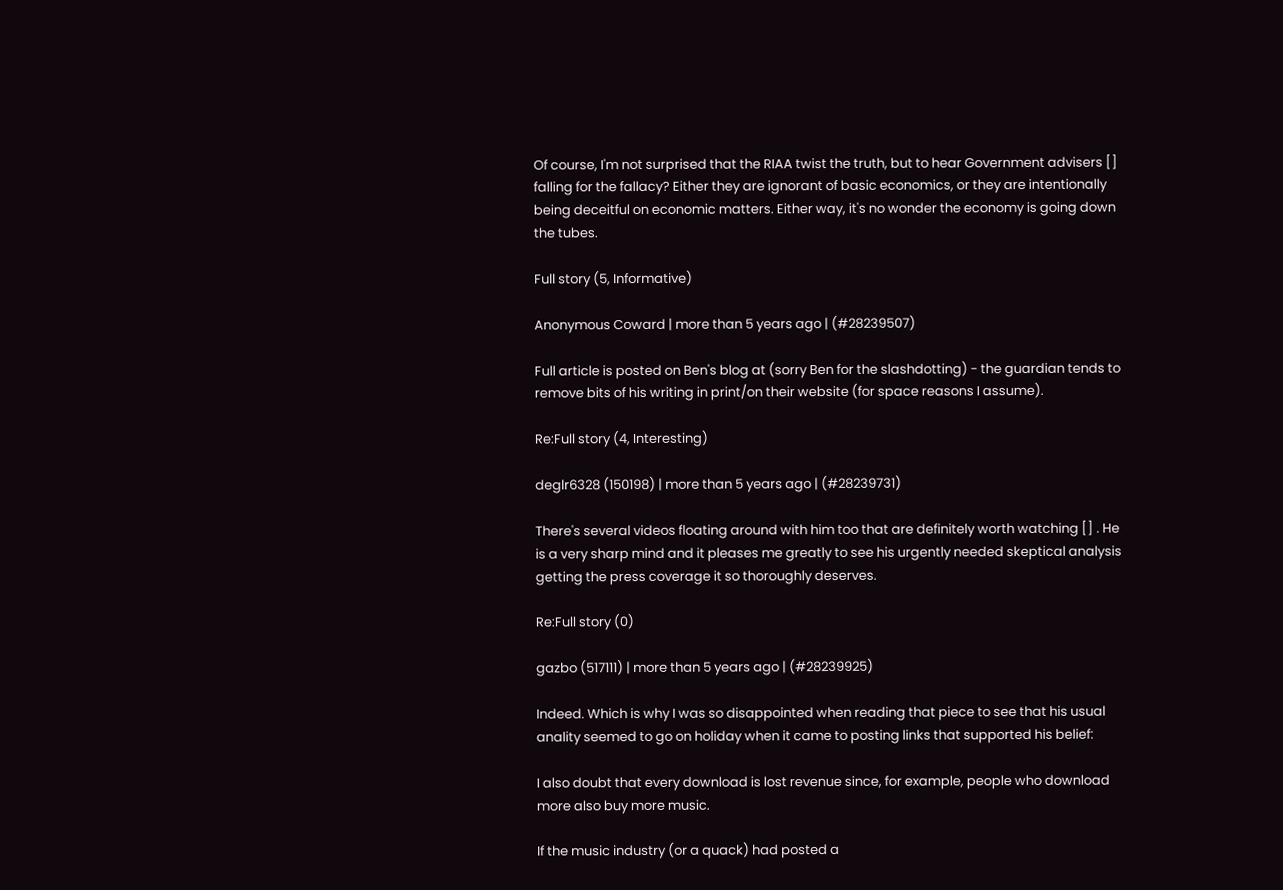Of course, I'm not surprised that the RIAA twist the truth, but to hear Government advisers [] falling for the fallacy? Either they are ignorant of basic economics, or they are intentionally being deceitful on economic matters. Either way, it's no wonder the economy is going down the tubes.

Full story (5, Informative)

Anonymous Coward | more than 5 years ago | (#28239507)

Full article is posted on Ben's blog at (sorry Ben for the slashdotting) - the guardian tends to remove bits of his writing in print/on their website (for space reasons I assume).

Re:Full story (4, Interesting)

deglr6328 (150198) | more than 5 years ago | (#28239731)

There's several videos floating around with him too that are definitely worth watching [] . He is a very sharp mind and it pleases me greatly to see his urgently needed skeptical analysis getting the press coverage it so thoroughly deserves.

Re:Full story (0)

gazbo (517111) | more than 5 years ago | (#28239925)

Indeed. Which is why I was so disappointed when reading that piece to see that his usual anality seemed to go on holiday when it came to posting links that supported his belief:

I also doubt that every download is lost revenue since, for example, people who download more also buy more music.

If the music industry (or a quack) had posted a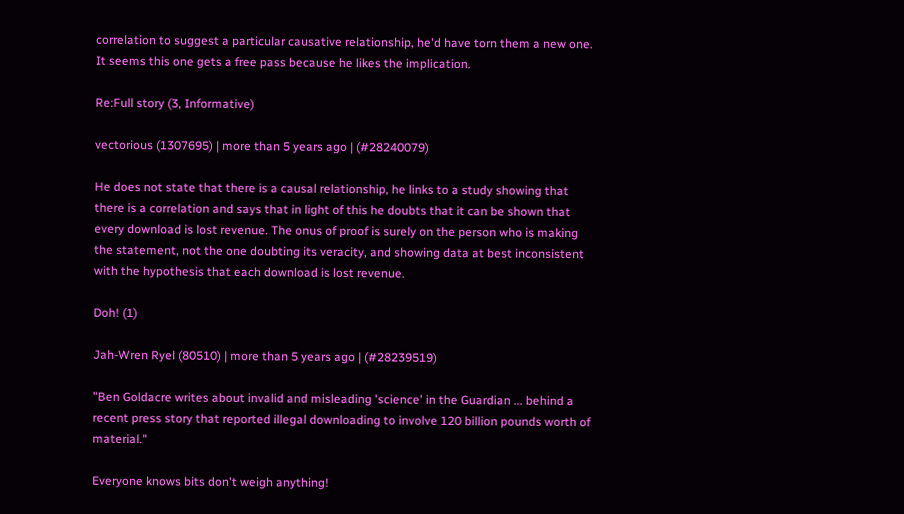correlation to suggest a particular causative relationship, he'd have torn them a new one. It seems this one gets a free pass because he likes the implication.

Re:Full story (3, Informative)

vectorious (1307695) | more than 5 years ago | (#28240079)

He does not state that there is a causal relationship, he links to a study showing that there is a correlation and says that in light of this he doubts that it can be shown that every download is lost revenue. The onus of proof is surely on the person who is making the statement, not the one doubting its veracity, and showing data at best inconsistent with the hypothesis that each download is lost revenue.

Doh! (1)

Jah-Wren Ryel (80510) | more than 5 years ago | (#28239519)

"Ben Goldacre writes about invalid and misleading 'science' in the Guardian ... behind a recent press story that reported illegal downloading to involve 120 billion pounds worth of material."

Everyone knows bits don't weigh anything!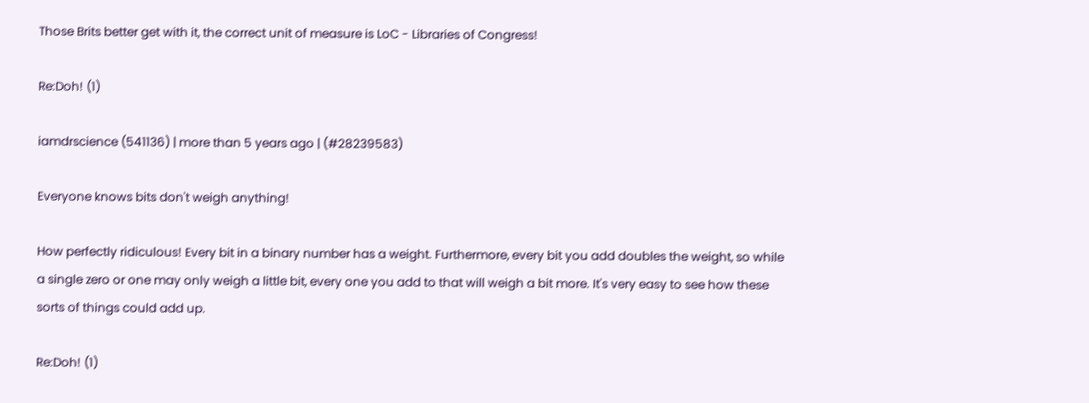Those Brits better get with it, the correct unit of measure is LoC - Libraries of Congress!

Re:Doh! (1)

iamdrscience (541136) | more than 5 years ago | (#28239583)

Everyone knows bits don't weigh anything!

How perfectly ridiculous! Every bit in a binary number has a weight. Furthermore, every bit you add doubles the weight, so while a single zero or one may only weigh a little bit, every one you add to that will weigh a bit more. It's very easy to see how these sorts of things could add up.

Re:Doh! (1)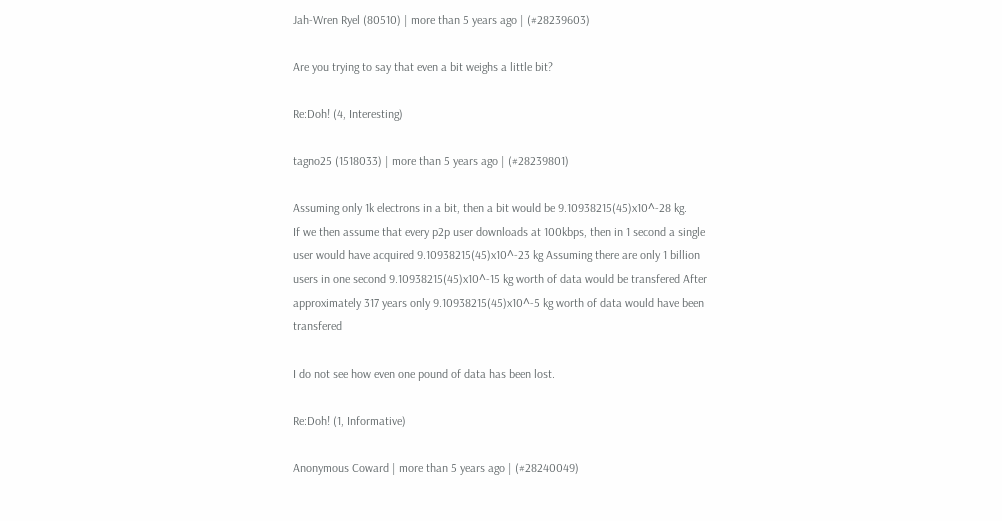Jah-Wren Ryel (80510) | more than 5 years ago | (#28239603)

Are you trying to say that even a bit weighs a little bit?

Re:Doh! (4, Interesting)

tagno25 (1518033) | more than 5 years ago | (#28239801)

Assuming only 1k electrons in a bit, then a bit would be 9.10938215(45)x10^-28 kg.
If we then assume that every p2p user downloads at 100kbps, then in 1 second a single user would have acquired 9.10938215(45)x10^-23 kg Assuming there are only 1 billion users in one second 9.10938215(45)x10^-15 kg worth of data would be transfered After approximately 317 years only 9.10938215(45)x10^-5 kg worth of data would have been transfered

I do not see how even one pound of data has been lost.

Re:Doh! (1, Informative)

Anonymous Coward | more than 5 years ago | (#28240049)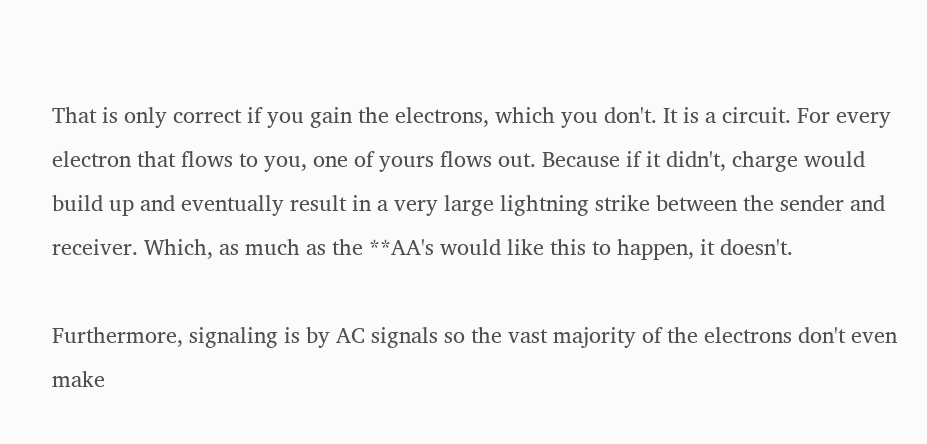That is only correct if you gain the electrons, which you don't. It is a circuit. For every electron that flows to you, one of yours flows out. Because if it didn't, charge would build up and eventually result in a very large lightning strike between the sender and receiver. Which, as much as the **AA's would like this to happen, it doesn't.

Furthermore, signaling is by AC signals so the vast majority of the electrons don't even make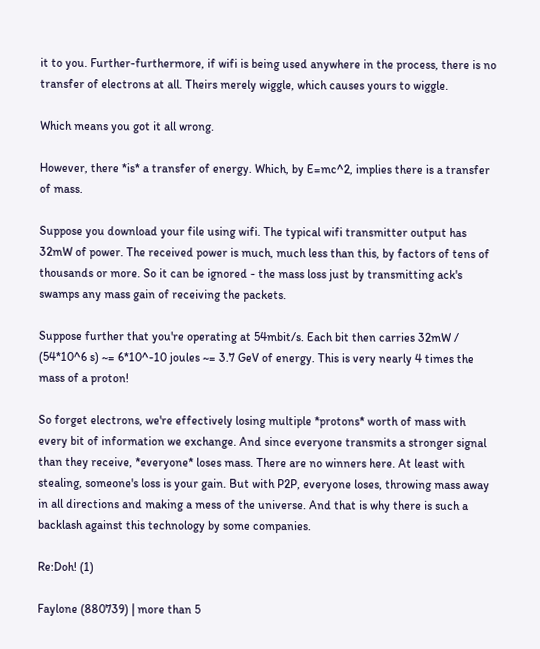it to you. Further-furthermore, if wifi is being used anywhere in the process, there is no transfer of electrons at all. Theirs merely wiggle, which causes yours to wiggle.

Which means you got it all wrong.

However, there *is* a transfer of energy. Which, by E=mc^2, implies there is a transfer of mass.

Suppose you download your file using wifi. The typical wifi transmitter output has 32mW of power. The received power is much, much less than this, by factors of tens of thousands or more. So it can be ignored - the mass loss just by transmitting ack's swamps any mass gain of receiving the packets.

Suppose further that you're operating at 54mbit/s. Each bit then carries 32mW / (54*10^6 s) ~= 6*10^-10 joules ~= 3.7 GeV of energy. This is very nearly 4 times the mass of a proton!

So forget electrons, we're effectively losing multiple *protons* worth of mass with every bit of information we exchange. And since everyone transmits a stronger signal than they receive, *everyone* loses mass. There are no winners here. At least with stealing, someone's loss is your gain. But with P2P, everyone loses, throwing mass away in all directions and making a mess of the universe. And that is why there is such a backlash against this technology by some companies.

Re:Doh! (1)

Faylone (880739) | more than 5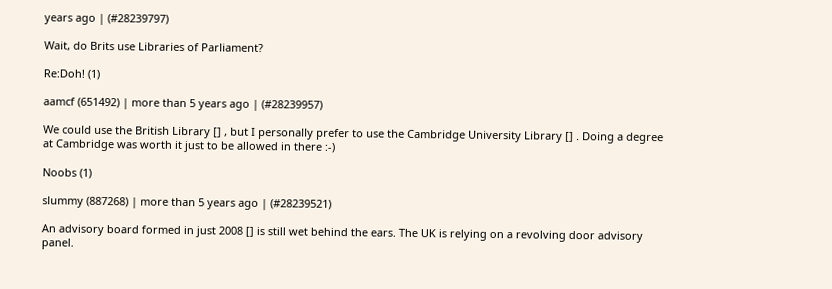years ago | (#28239797)

Wait, do Brits use Libraries of Parliament?

Re:Doh! (1)

aamcf (651492) | more than 5 years ago | (#28239957)

We could use the British Library [] , but I personally prefer to use the Cambridge University Library [] . Doing a degree at Cambridge was worth it just to be allowed in there :-)

Noobs (1)

slummy (887268) | more than 5 years ago | (#28239521)

An advisory board formed in just 2008 [] is still wet behind the ears. The UK is relying on a revolving door advisory panel.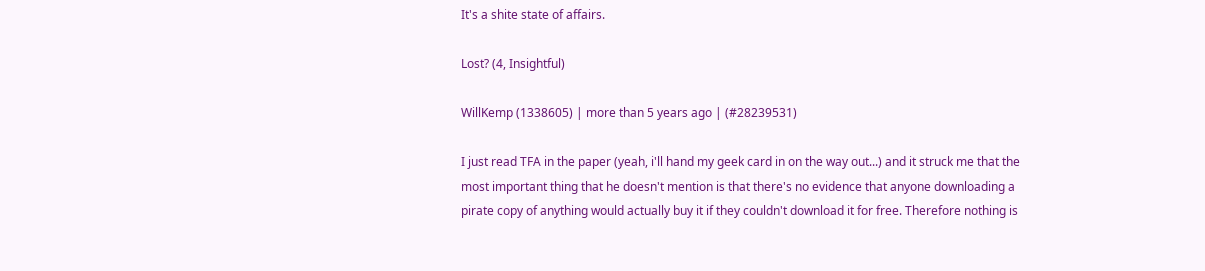It's a shite state of affairs.

Lost? (4, Insightful)

WillKemp (1338605) | more than 5 years ago | (#28239531)

I just read TFA in the paper (yeah, i'll hand my geek card in on the way out...) and it struck me that the most important thing that he doesn't mention is that there's no evidence that anyone downloading a pirate copy of anything would actually buy it if they couldn't download it for free. Therefore nothing is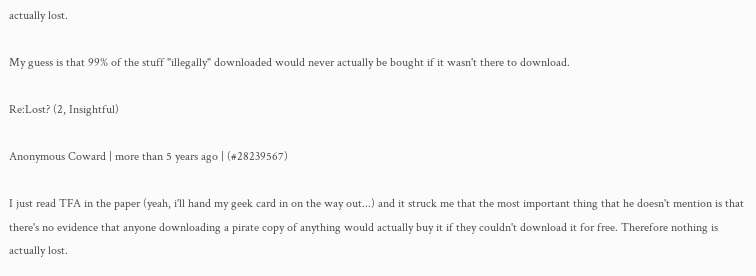actually lost.

My guess is that 99% of the stuff "illegally" downloaded would never actually be bought if it wasn't there to download.

Re:Lost? (2, Insightful)

Anonymous Coward | more than 5 years ago | (#28239567)

I just read TFA in the paper (yeah, i'll hand my geek card in on the way out...) and it struck me that the most important thing that he doesn't mention is that there's no evidence that anyone downloading a pirate copy of anything would actually buy it if they couldn't download it for free. Therefore nothing is actually lost.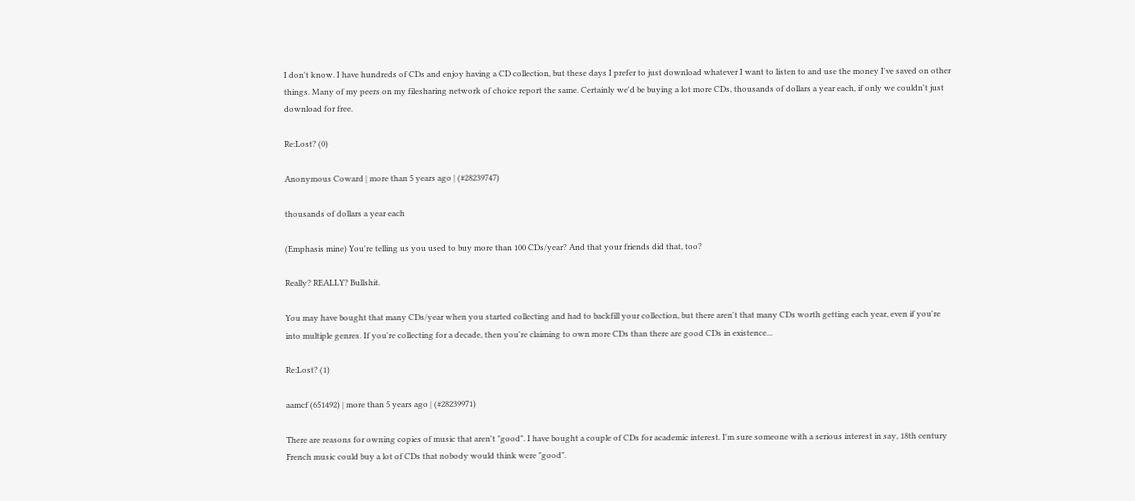I don't know. I have hundreds of CDs and enjoy having a CD collection, but these days I prefer to just download whatever I want to listen to and use the money I've saved on other things. Many of my peers on my filesharing network of choice report the same. Certainly we'd be buying a lot more CDs, thousands of dollars a year each, if only we couldn't just download for free.

Re:Lost? (0)

Anonymous Coward | more than 5 years ago | (#28239747)

thousands of dollars a year each

(Emphasis mine) You're telling us you used to buy more than 100 CDs/year? And that your friends did that, too?

Really? REALLY? Bullshit.

You may have bought that many CDs/year when you started collecting and had to backfill your collection, but there aren't that many CDs worth getting each year, even if you're into multiple genres. If you're collecting for a decade, then you're claiming to own more CDs than there are good CDs in existence...

Re:Lost? (1)

aamcf (651492) | more than 5 years ago | (#28239971)

There are reasons for owning copies of music that aren't "good". I have bought a couple of CDs for academic interest. I'm sure someone with a serious interest in say, 18th century French music could buy a lot of CDs that nobody would think were "good".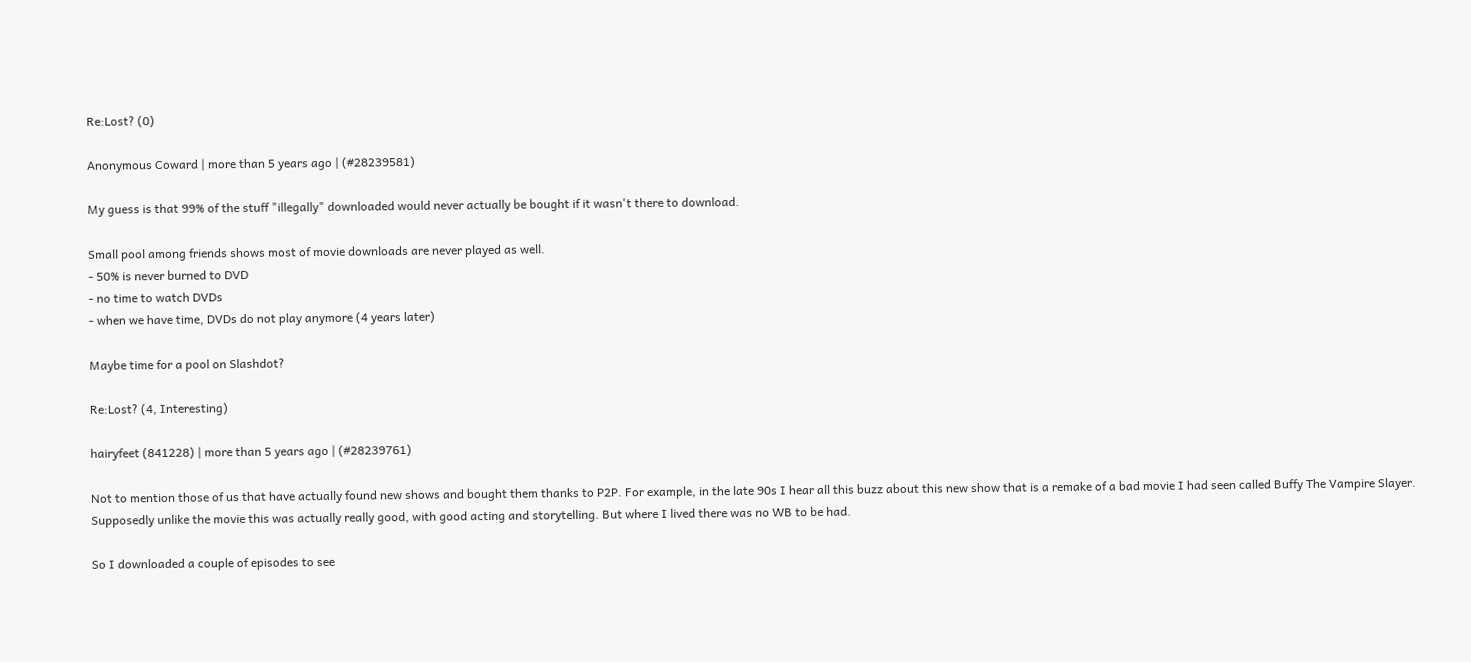Re:Lost? (0)

Anonymous Coward | more than 5 years ago | (#28239581)

My guess is that 99% of the stuff "illegally" downloaded would never actually be bought if it wasn't there to download.

Small pool among friends shows most of movie downloads are never played as well.
- 50% is never burned to DVD
- no time to watch DVDs
- when we have time, DVDs do not play anymore (4 years later)

Maybe time for a pool on Slashdot?

Re:Lost? (4, Interesting)

hairyfeet (841228) | more than 5 years ago | (#28239761)

Not to mention those of us that have actually found new shows and bought them thanks to P2P. For example, in the late 90s I hear all this buzz about this new show that is a remake of a bad movie I had seen called Buffy The Vampire Slayer. Supposedly unlike the movie this was actually really good, with good acting and storytelling. But where I lived there was no WB to be had.

So I downloaded a couple of episodes to see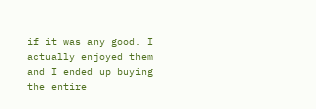if it was any good. I actually enjoyed them and I ended up buying the entire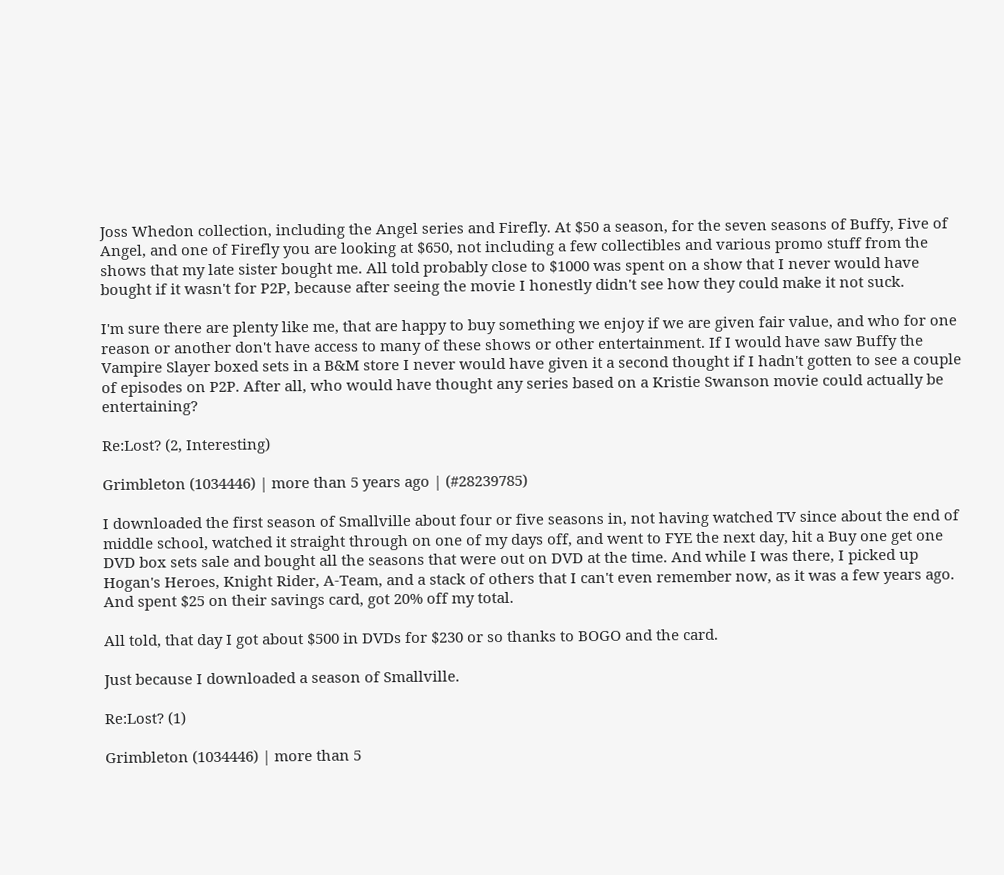Joss Whedon collection, including the Angel series and Firefly. At $50 a season, for the seven seasons of Buffy, Five of Angel, and one of Firefly you are looking at $650, not including a few collectibles and various promo stuff from the shows that my late sister bought me. All told probably close to $1000 was spent on a show that I never would have bought if it wasn't for P2P, because after seeing the movie I honestly didn't see how they could make it not suck.

I'm sure there are plenty like me, that are happy to buy something we enjoy if we are given fair value, and who for one reason or another don't have access to many of these shows or other entertainment. If I would have saw Buffy the Vampire Slayer boxed sets in a B&M store I never would have given it a second thought if I hadn't gotten to see a couple of episodes on P2P. After all, who would have thought any series based on a Kristie Swanson movie could actually be entertaining?

Re:Lost? (2, Interesting)

Grimbleton (1034446) | more than 5 years ago | (#28239785)

I downloaded the first season of Smallville about four or five seasons in, not having watched TV since about the end of middle school, watched it straight through on one of my days off, and went to FYE the next day, hit a Buy one get one DVD box sets sale and bought all the seasons that were out on DVD at the time. And while I was there, I picked up Hogan's Heroes, Knight Rider, A-Team, and a stack of others that I can't even remember now, as it was a few years ago. And spent $25 on their savings card, got 20% off my total.

All told, that day I got about $500 in DVDs for $230 or so thanks to BOGO and the card.

Just because I downloaded a season of Smallville.

Re:Lost? (1)

Grimbleton (1034446) | more than 5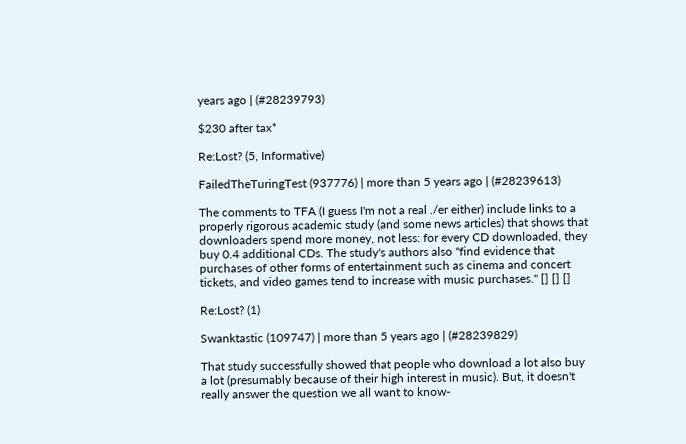years ago | (#28239793)

$230 after tax*

Re:Lost? (5, Informative)

FailedTheTuringTest (937776) | more than 5 years ago | (#28239613)

The comments to TFA (I guess I'm not a real ./er either) include links to a properly rigorous academic study (and some news articles) that shows that downloaders spend more money, not less: for every CD downloaded, they buy 0.4 additional CDs. The study's authors also "find evidence that purchases of other forms of entertainment such as cinema and concert tickets, and video games tend to increase with music purchases." [] [] []

Re:Lost? (1)

Swanktastic (109747) | more than 5 years ago | (#28239829)

That study successfully showed that people who download a lot also buy a lot (presumably because of their high interest in music). But, it doesn't really answer the question we all want to know-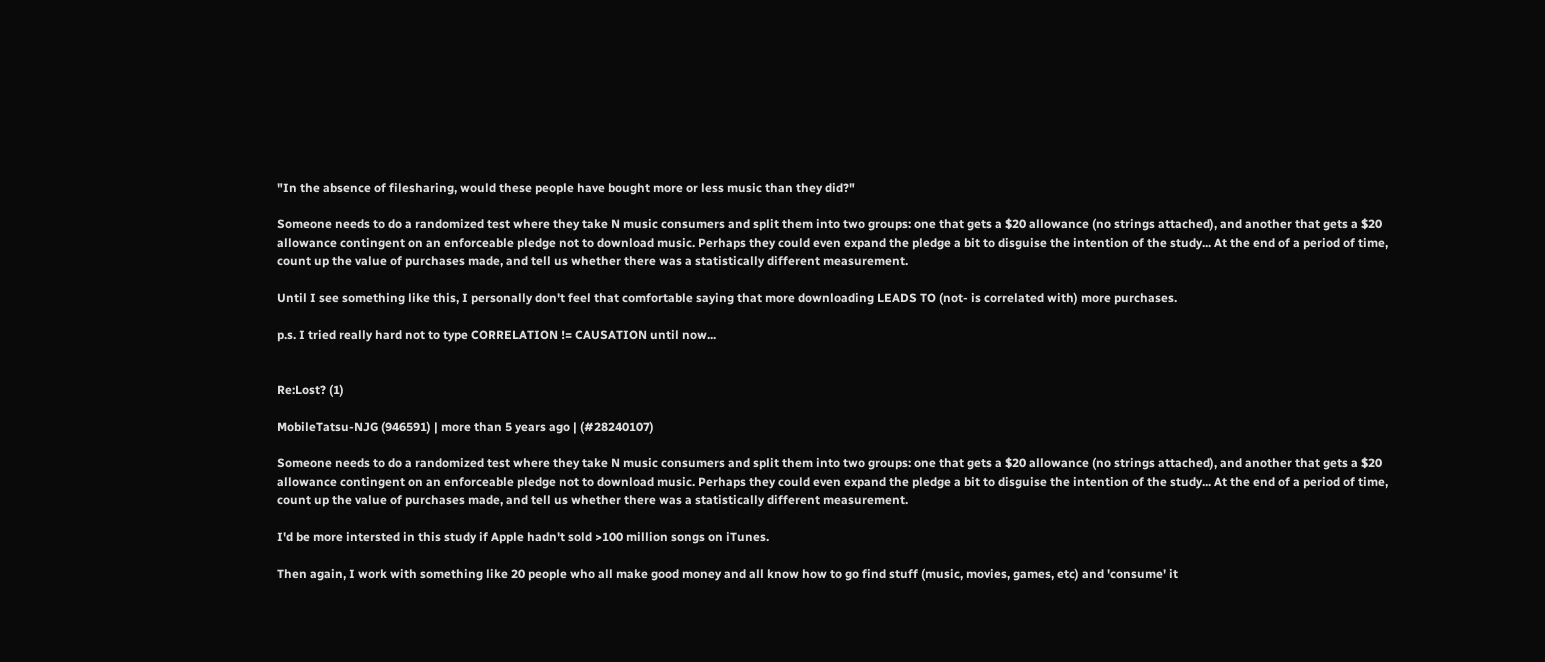"In the absence of filesharing, would these people have bought more or less music than they did?"

Someone needs to do a randomized test where they take N music consumers and split them into two groups: one that gets a $20 allowance (no strings attached), and another that gets a $20 allowance contingent on an enforceable pledge not to download music. Perhaps they could even expand the pledge a bit to disguise the intention of the study... At the end of a period of time, count up the value of purchases made, and tell us whether there was a statistically different measurement.

Until I see something like this, I personally don't feel that comfortable saying that more downloading LEADS TO (not- is correlated with) more purchases.

p.s. I tried really hard not to type CORRELATION != CAUSATION until now...


Re:Lost? (1)

MobileTatsu-NJG (946591) | more than 5 years ago | (#28240107)

Someone needs to do a randomized test where they take N music consumers and split them into two groups: one that gets a $20 allowance (no strings attached), and another that gets a $20 allowance contingent on an enforceable pledge not to download music. Perhaps they could even expand the pledge a bit to disguise the intention of the study... At the end of a period of time, count up the value of purchases made, and tell us whether there was a statistically different measurement.

I'd be more intersted in this study if Apple hadn't sold >100 million songs on iTunes.

Then again, I work with something like 20 people who all make good money and all know how to go find stuff (music, movies, games, etc) and 'consume' it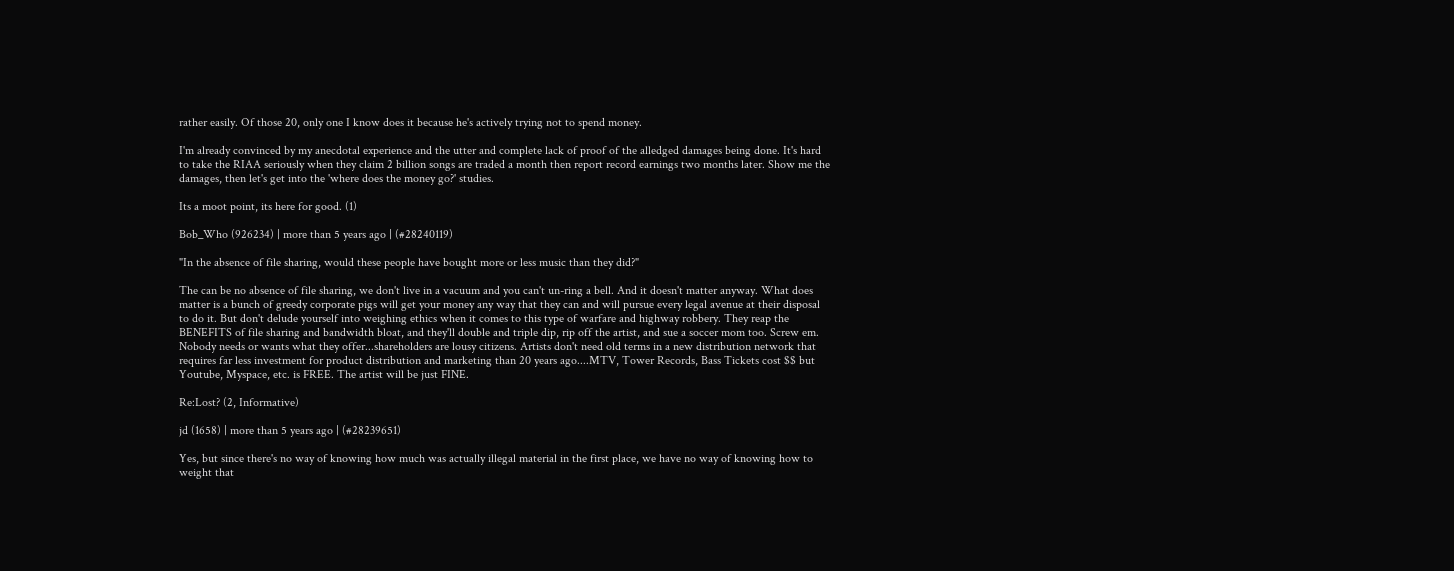rather easily. Of those 20, only one I know does it because he's actively trying not to spend money.

I'm already convinced by my anecdotal experience and the utter and complete lack of proof of the alledged damages being done. It's hard to take the RIAA seriously when they claim 2 billion songs are traded a month then report record earnings two months later. Show me the damages, then let's get into the 'where does the money go?' studies.

Its a moot point, its here for good. (1)

Bob_Who (926234) | more than 5 years ago | (#28240119)

"In the absence of file sharing, would these people have bought more or less music than they did?"

The can be no absence of file sharing, we don't live in a vacuum and you can't un-ring a bell. And it doesn't matter anyway. What does matter is a bunch of greedy corporate pigs will get your money any way that they can and will pursue every legal avenue at their disposal to do it. But don't delude yourself into weighing ethics when it comes to this type of warfare and highway robbery. They reap the BENEFITS of file sharing and bandwidth bloat, and they'll double and triple dip, rip off the artist, and sue a soccer mom too. Screw em. Nobody needs or wants what they offer...shareholders are lousy citizens. Artists don't need old terms in a new distribution network that requires far less investment for product distribution and marketing than 20 years ago....MTV, Tower Records, Bass Tickets cost $$ but Youtube, Myspace, etc. is FREE. The artist will be just FINE.

Re:Lost? (2, Informative)

jd (1658) | more than 5 years ago | (#28239651)

Yes, but since there's no way of knowing how much was actually illegal material in the first place, we have no way of knowing how to weight that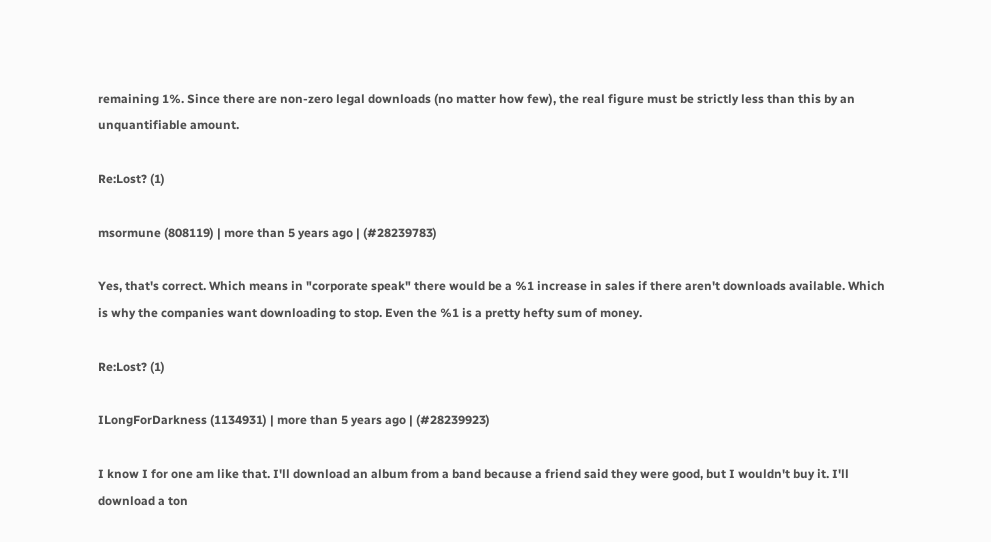remaining 1%. Since there are non-zero legal downloads (no matter how few), the real figure must be strictly less than this by an unquantifiable amount.

Re:Lost? (1)

msormune (808119) | more than 5 years ago | (#28239783)

Yes, that's correct. Which means in "corporate speak" there would be a %1 increase in sales if there aren't downloads available. Which is why the companies want downloading to stop. Even the %1 is a pretty hefty sum of money.

Re:Lost? (1)

ILongForDarkness (1134931) | more than 5 years ago | (#28239923)

I know I for one am like that. I'll download an album from a band because a friend said they were good, but I wouldn't buy it. I'll download a ton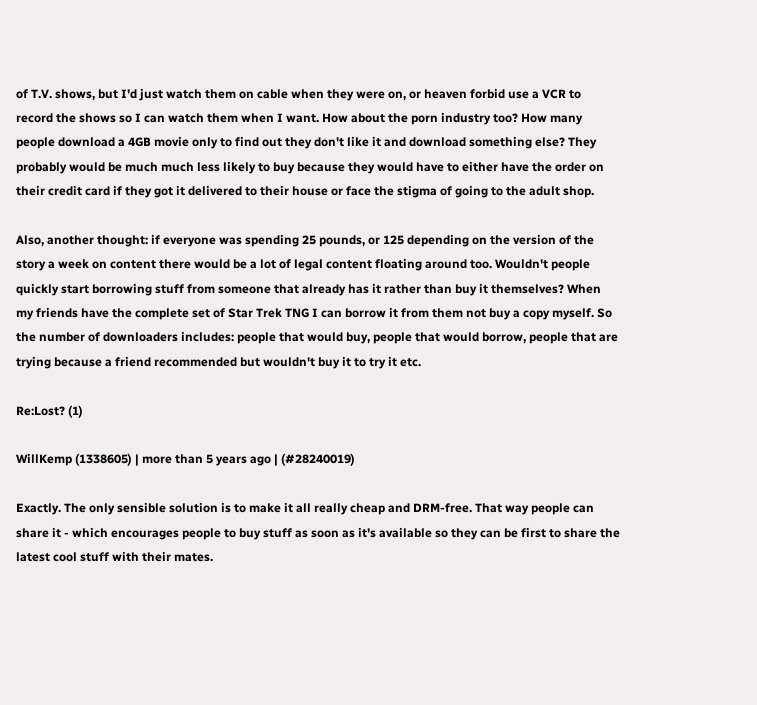of T.V. shows, but I'd just watch them on cable when they were on, or heaven forbid use a VCR to record the shows so I can watch them when I want. How about the porn industry too? How many people download a 4GB movie only to find out they don't like it and download something else? They probably would be much much less likely to buy because they would have to either have the order on their credit card if they got it delivered to their house or face the stigma of going to the adult shop.

Also, another thought: if everyone was spending 25 pounds, or 125 depending on the version of the story a week on content there would be a lot of legal content floating around too. Wouldn't people quickly start borrowing stuff from someone that already has it rather than buy it themselves? When my friends have the complete set of Star Trek TNG I can borrow it from them not buy a copy myself. So the number of downloaders includes: people that would buy, people that would borrow, people that are trying because a friend recommended but wouldn't buy it to try it etc.

Re:Lost? (1)

WillKemp (1338605) | more than 5 years ago | (#28240019)

Exactly. The only sensible solution is to make it all really cheap and DRM-free. That way people can share it - which encourages people to buy stuff as soon as it's available so they can be first to share the latest cool stuff with their mates.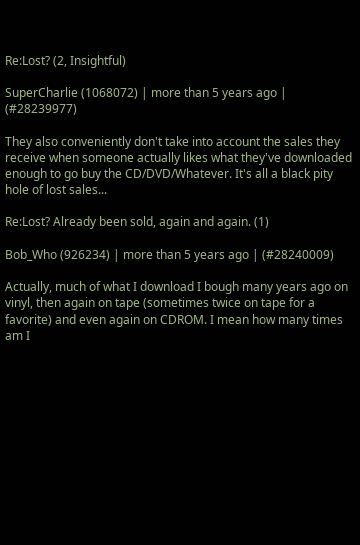Re:Lost? (2, Insightful)

SuperCharlie (1068072) | more than 5 years ago | (#28239977)

They also conveniently don't take into account the sales they receive when someone actually likes what they've downloaded enough to go buy the CD/DVD/Whatever. It's all a black pity hole of lost sales...

Re:Lost? Already been sold, again and again. (1)

Bob_Who (926234) | more than 5 years ago | (#28240009)

Actually, much of what I download I bough many years ago on vinyl, then again on tape (sometimes twice on tape for a favorite) and even again on CDROM. I mean how many times am I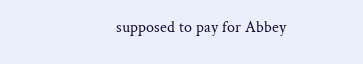supposed to pay for Abbey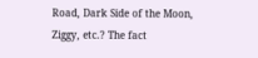Road, Dark Side of the Moon, Ziggy, etc.? The fact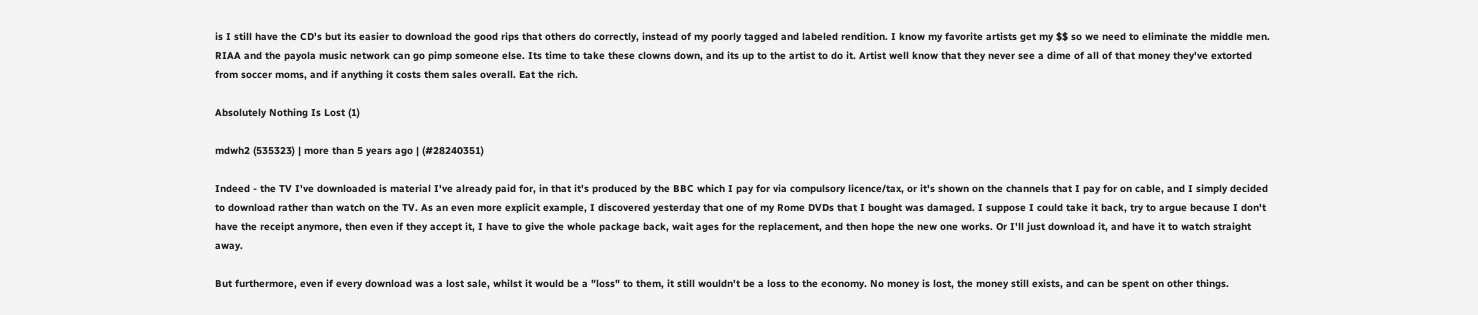is I still have the CD's but its easier to download the good rips that others do correctly, instead of my poorly tagged and labeled rendition. I know my favorite artists get my $$ so we need to eliminate the middle men. RIAA and the payola music network can go pimp someone else. Its time to take these clowns down, and its up to the artist to do it. Artist well know that they never see a dime of all of that money they've extorted from soccer moms, and if anything it costs them sales overall. Eat the rich.

Absolutely Nothing Is Lost (1)

mdwh2 (535323) | more than 5 years ago | (#28240351)

Indeed - the TV I've downloaded is material I've already paid for, in that it's produced by the BBC which I pay for via compulsory licence/tax, or it's shown on the channels that I pay for on cable, and I simply decided to download rather than watch on the TV. As an even more explicit example, I discovered yesterday that one of my Rome DVDs that I bought was damaged. I suppose I could take it back, try to argue because I don't have the receipt anymore, then even if they accept it, I have to give the whole package back, wait ages for the replacement, and then hope the new one works. Or I'll just download it, and have it to watch straight away.

But furthermore, even if every download was a lost sale, whilst it would be a "loss" to them, it still wouldn't be a loss to the economy. No money is lost, the money still exists, and can be spent on other things.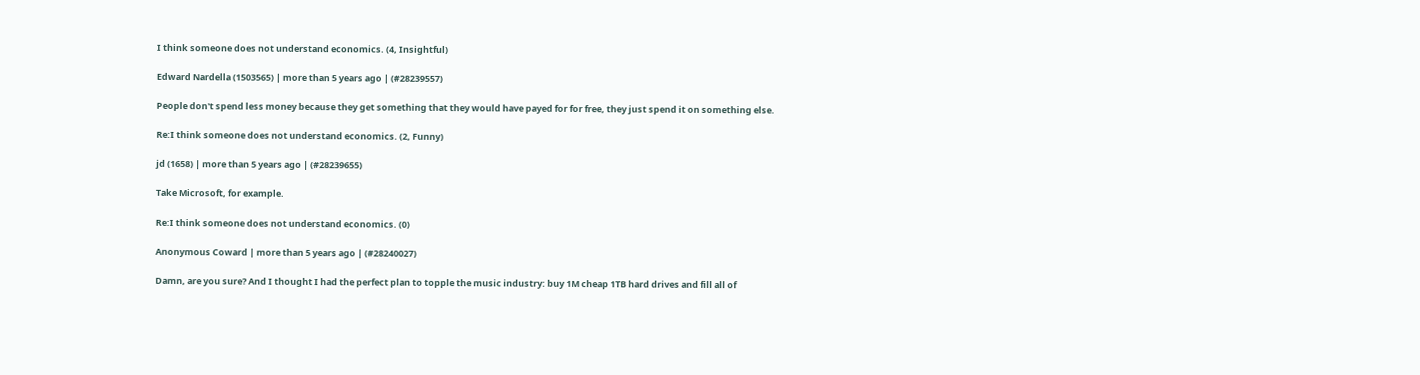I think someone does not understand economics. (4, Insightful)

Edward Nardella (1503565) | more than 5 years ago | (#28239557)

People don't spend less money because they get something that they would have payed for for free, they just spend it on something else.

Re:I think someone does not understand economics. (2, Funny)

jd (1658) | more than 5 years ago | (#28239655)

Take Microsoft, for example.

Re:I think someone does not understand economics. (0)

Anonymous Coward | more than 5 years ago | (#28240027)

Damn, are you sure? And I thought I had the perfect plan to topple the music industry: buy 1M cheap 1TB hard drives and fill all of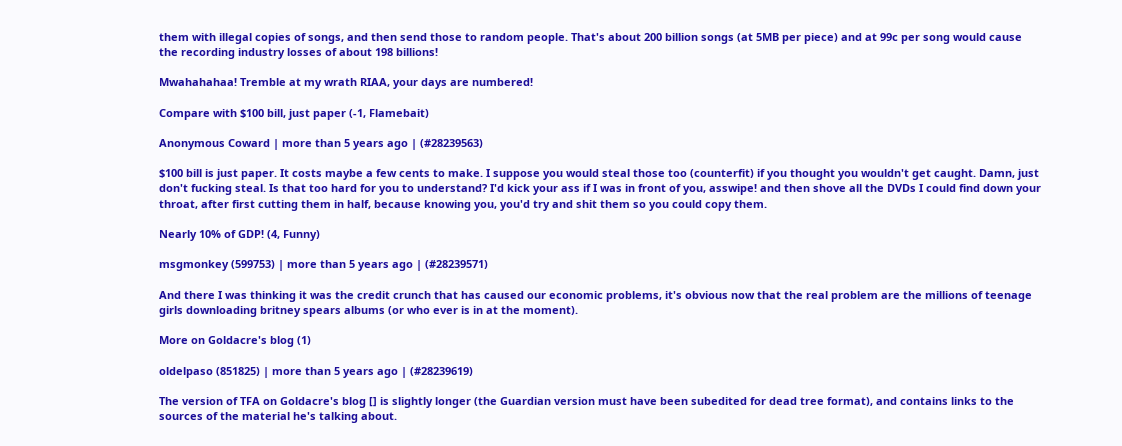them with illegal copies of songs, and then send those to random people. That's about 200 billion songs (at 5MB per piece) and at 99c per song would cause the recording industry losses of about 198 billions!

Mwahahahaa! Tremble at my wrath RIAA, your days are numbered!

Compare with $100 bill, just paper (-1, Flamebait)

Anonymous Coward | more than 5 years ago | (#28239563)

$100 bill is just paper. It costs maybe a few cents to make. I suppose you would steal those too (counterfit) if you thought you wouldn't get caught. Damn, just don't fucking steal. Is that too hard for you to understand? I'd kick your ass if I was in front of you, asswipe! and then shove all the DVDs I could find down your throat, after first cutting them in half, because knowing you, you'd try and shit them so you could copy them.

Nearly 10% of GDP! (4, Funny)

msgmonkey (599753) | more than 5 years ago | (#28239571)

And there I was thinking it was the credit crunch that has caused our economic problems, it's obvious now that the real problem are the millions of teenage girls downloading britney spears albums (or who ever is in at the moment).

More on Goldacre's blog (1)

oldelpaso (851825) | more than 5 years ago | (#28239619)

The version of TFA on Goldacre's blog [] is slightly longer (the Guardian version must have been subedited for dead tree format), and contains links to the sources of the material he's talking about.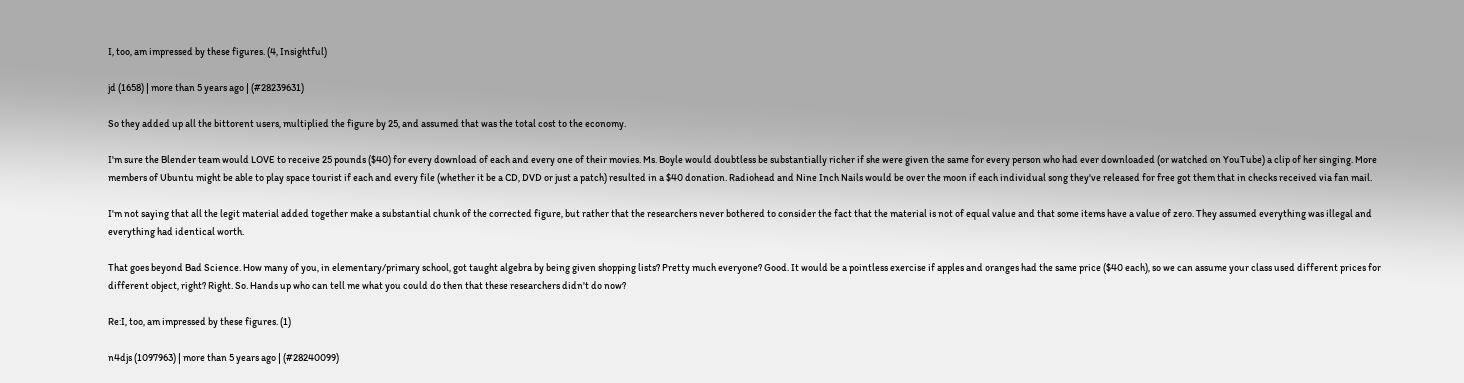I, too, am impressed by these figures. (4, Insightful)

jd (1658) | more than 5 years ago | (#28239631)

So they added up all the bittorent users, multiplied the figure by 25, and assumed that was the total cost to the economy.

I'm sure the Blender team would LOVE to receive 25 pounds ($40) for every download of each and every one of their movies. Ms. Boyle would doubtless be substantially richer if she were given the same for every person who had ever downloaded (or watched on YouTube) a clip of her singing. More members of Ubuntu might be able to play space tourist if each and every file (whether it be a CD, DVD or just a patch) resulted in a $40 donation. Radiohead and Nine Inch Nails would be over the moon if each individual song they've released for free got them that in checks received via fan mail.

I'm not saying that all the legit material added together make a substantial chunk of the corrected figure, but rather that the researchers never bothered to consider the fact that the material is not of equal value and that some items have a value of zero. They assumed everything was illegal and everything had identical worth.

That goes beyond Bad Science. How many of you, in elementary/primary school, got taught algebra by being given shopping lists? Pretty much everyone? Good. It would be a pointless exercise if apples and oranges had the same price ($40 each), so we can assume your class used different prices for different object, right? Right. So. Hands up who can tell me what you could do then that these researchers didn't do now?

Re:I, too, am impressed by these figures. (1)

n4djs (1097963) | more than 5 years ago | (#28240099)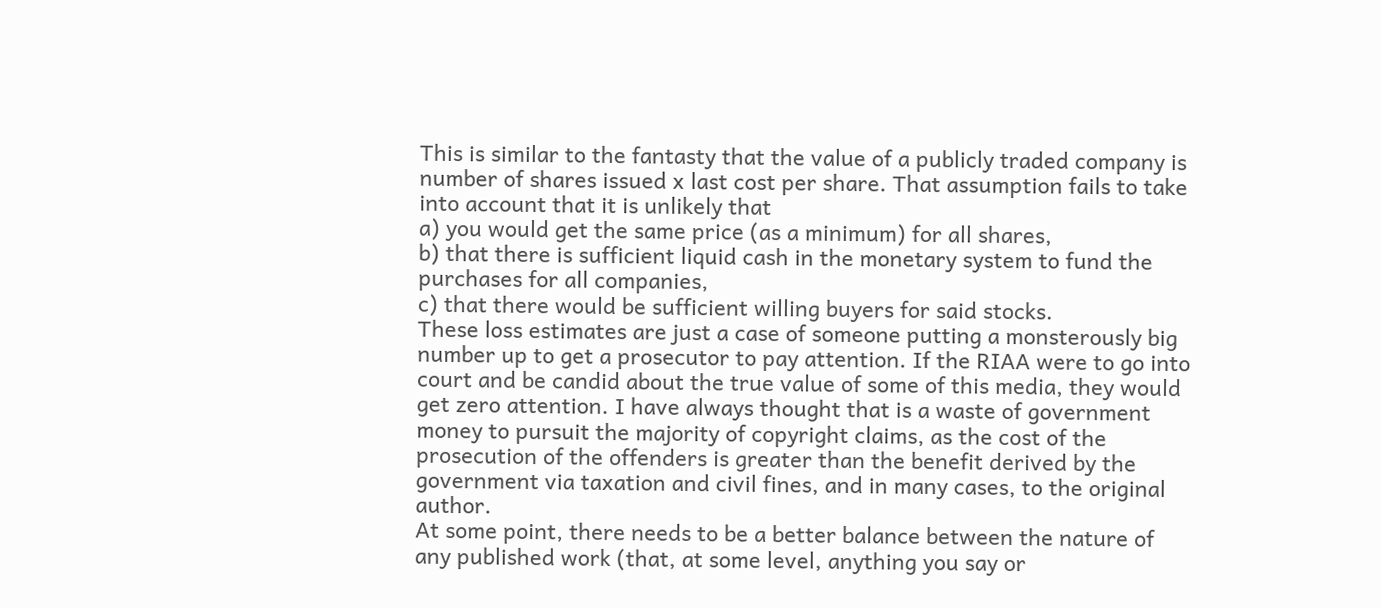This is similar to the fantasty that the value of a publicly traded company is number of shares issued x last cost per share. That assumption fails to take into account that it is unlikely that
a) you would get the same price (as a minimum) for all shares,
b) that there is sufficient liquid cash in the monetary system to fund the purchases for all companies,
c) that there would be sufficient willing buyers for said stocks.
These loss estimates are just a case of someone putting a monsterously big number up to get a prosecutor to pay attention. If the RIAA were to go into court and be candid about the true value of some of this media, they would get zero attention. I have always thought that is a waste of government money to pursuit the majority of copyright claims, as the cost of the prosecution of the offenders is greater than the benefit derived by the government via taxation and civil fines, and in many cases, to the original author.
At some point, there needs to be a better balance between the nature of any published work (that, at some level, anything you say or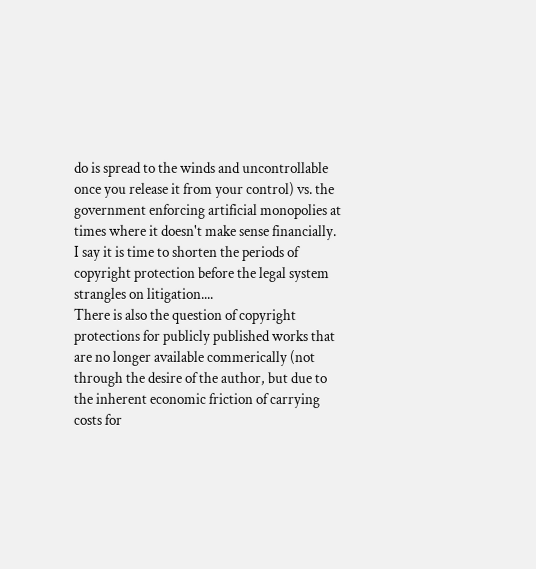do is spread to the winds and uncontrollable once you release it from your control) vs. the government enforcing artificial monopolies at times where it doesn't make sense financially. I say it is time to shorten the periods of copyright protection before the legal system strangles on litigation....
There is also the question of copyright protections for publicly published works that are no longer available commerically (not through the desire of the author, but due to the inherent economic friction of carrying costs for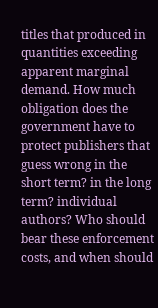titles that produced in quantities exceeding apparent marginal demand. How much obligation does the government have to protect publishers that guess wrong in the short term? in the long term? individual authors? Who should bear these enforcement costs, and when should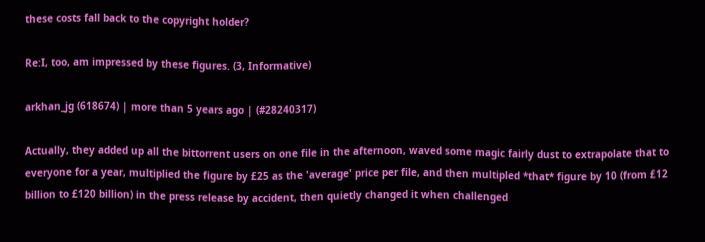these costs fall back to the copyright holder?

Re:I, too, am impressed by these figures. (3, Informative)

arkhan_jg (618674) | more than 5 years ago | (#28240317)

Actually, they added up all the bittorrent users on one file in the afternoon, waved some magic fairly dust to extrapolate that to everyone for a year, multiplied the figure by £25 as the 'average' price per file, and then multipled *that* figure by 10 (from £12 billion to £120 billion) in the press release by accident, then quietly changed it when challenged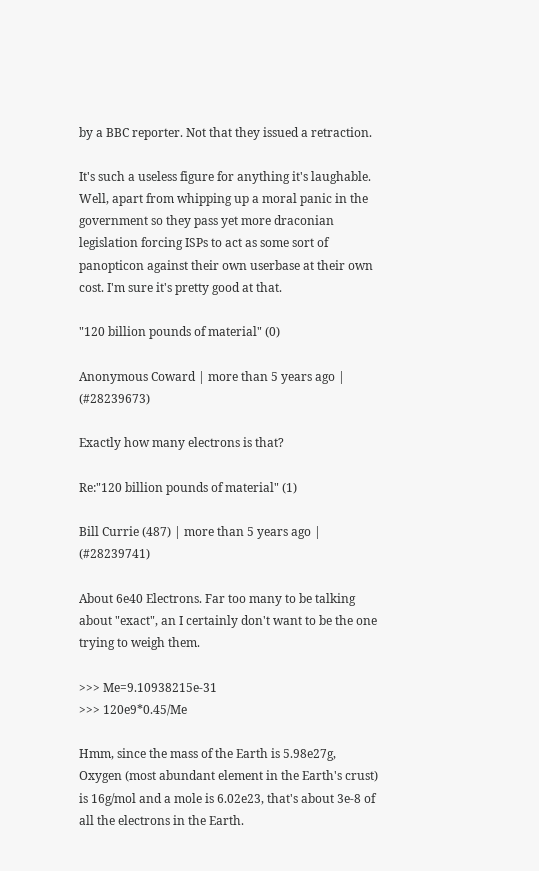by a BBC reporter. Not that they issued a retraction.

It's such a useless figure for anything it's laughable. Well, apart from whipping up a moral panic in the government so they pass yet more draconian legislation forcing ISPs to act as some sort of panopticon against their own userbase at their own cost. I'm sure it's pretty good at that.

"120 billion pounds of material" (0)

Anonymous Coward | more than 5 years ago | (#28239673)

Exactly how many electrons is that?

Re:"120 billion pounds of material" (1)

Bill Currie (487) | more than 5 years ago | (#28239741)

About 6e40 Electrons. Far too many to be talking about "exact", an I certainly don't want to be the one trying to weigh them.

>>> Me=9.10938215e-31
>>> 120e9*0.45/Me

Hmm, since the mass of the Earth is 5.98e27g, Oxygen (most abundant element in the Earth's crust) is 16g/mol and a mole is 6.02e23, that's about 3e-8 of all the electrons in the Earth.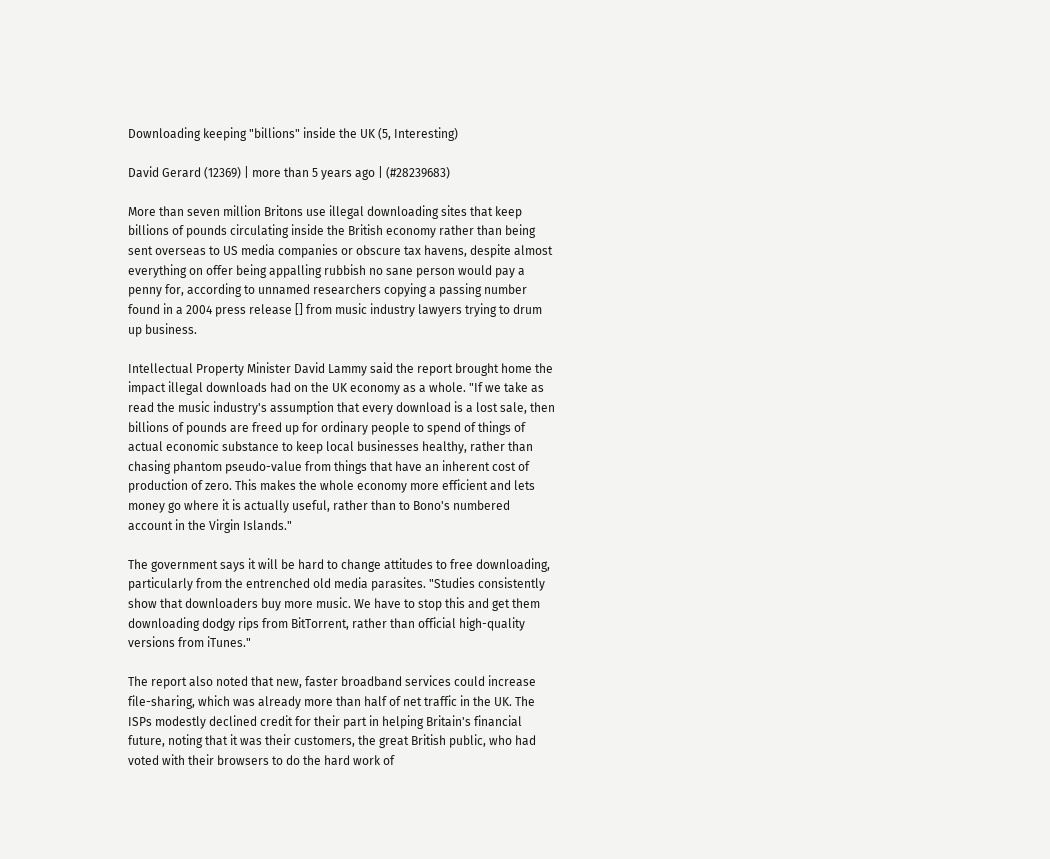Downloading keeping "billions" inside the UK (5, Interesting)

David Gerard (12369) | more than 5 years ago | (#28239683)

More than seven million Britons use illegal downloading sites that keep billions of pounds circulating inside the British economy rather than being sent overseas to US media companies or obscure tax havens, despite almost everything on offer being appalling rubbish no sane person would pay a penny for, according to unnamed researchers copying a passing number found in a 2004 press release [] from music industry lawyers trying to drum up business.

Intellectual Property Minister David Lammy said the report brought home the impact illegal downloads had on the UK economy as a whole. "If we take as read the music industry's assumption that every download is a lost sale, then billions of pounds are freed up for ordinary people to spend of things of actual economic substance to keep local businesses healthy, rather than chasing phantom pseudo-value from things that have an inherent cost of production of zero. This makes the whole economy more efficient and lets money go where it is actually useful, rather than to Bono's numbered account in the Virgin Islands."

The government says it will be hard to change attitudes to free downloading, particularly from the entrenched old media parasites. "Studies consistently show that downloaders buy more music. We have to stop this and get them downloading dodgy rips from BitTorrent, rather than official high-quality versions from iTunes."

The report also noted that new, faster broadband services could increase file-sharing, which was already more than half of net traffic in the UK. The ISPs modestly declined credit for their part in helping Britain's financial future, noting that it was their customers, the great British public, who had voted with their browsers to do the hard work of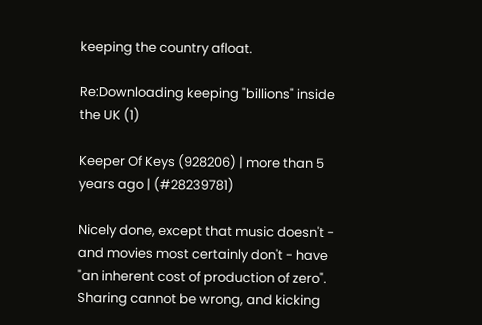keeping the country afloat.

Re:Downloading keeping "billions" inside the UK (1)

Keeper Of Keys (928206) | more than 5 years ago | (#28239781)

Nicely done, except that music doesn't - and movies most certainly don't - have "an inherent cost of production of zero". Sharing cannot be wrong, and kicking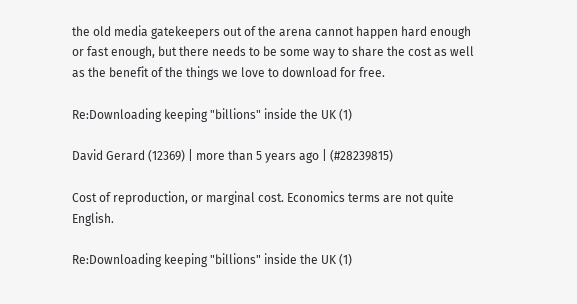the old media gatekeepers out of the arena cannot happen hard enough or fast enough, but there needs to be some way to share the cost as well as the benefit of the things we love to download for free.

Re:Downloading keeping "billions" inside the UK (1)

David Gerard (12369) | more than 5 years ago | (#28239815)

Cost of reproduction, or marginal cost. Economics terms are not quite English.

Re:Downloading keeping "billions" inside the UK (1)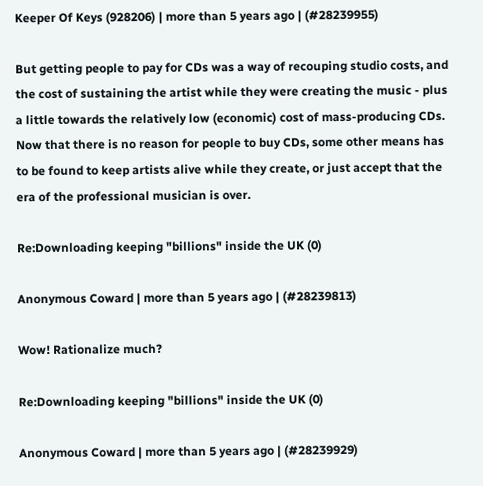Keeper Of Keys (928206) | more than 5 years ago | (#28239955)

But getting people to pay for CDs was a way of recouping studio costs, and the cost of sustaining the artist while they were creating the music - plus a little towards the relatively low (economic) cost of mass-producing CDs. Now that there is no reason for people to buy CDs, some other means has to be found to keep artists alive while they create, or just accept that the era of the professional musician is over.

Re:Downloading keeping "billions" inside the UK (0)

Anonymous Coward | more than 5 years ago | (#28239813)

Wow! Rationalize much?

Re:Downloading keeping "billions" inside the UK (0)

Anonymous Coward | more than 5 years ago | (#28239929)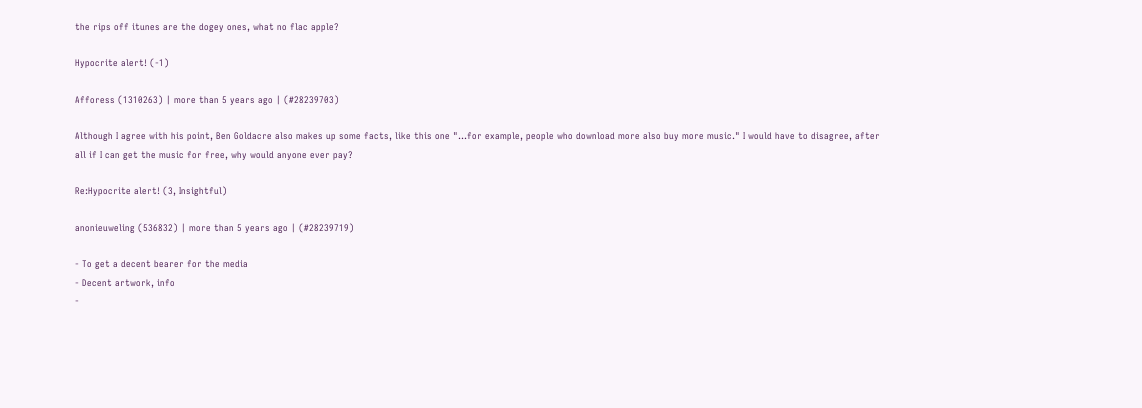the rips off itunes are the dogey ones, what no flac apple?

Hypocrite alert! (-1)

Afforess (1310263) | more than 5 years ago | (#28239703)

Although I agree with his point, Ben Goldacre also makes up some facts, like this one "...for example, people who download more also buy more music." I would have to disagree, after all if I can get the music for free, why would anyone ever pay?

Re:Hypocrite alert! (3, Insightful)

anonieuweling (536832) | more than 5 years ago | (#28239719)

- To get a decent bearer for the media
- Decent artwork, info
-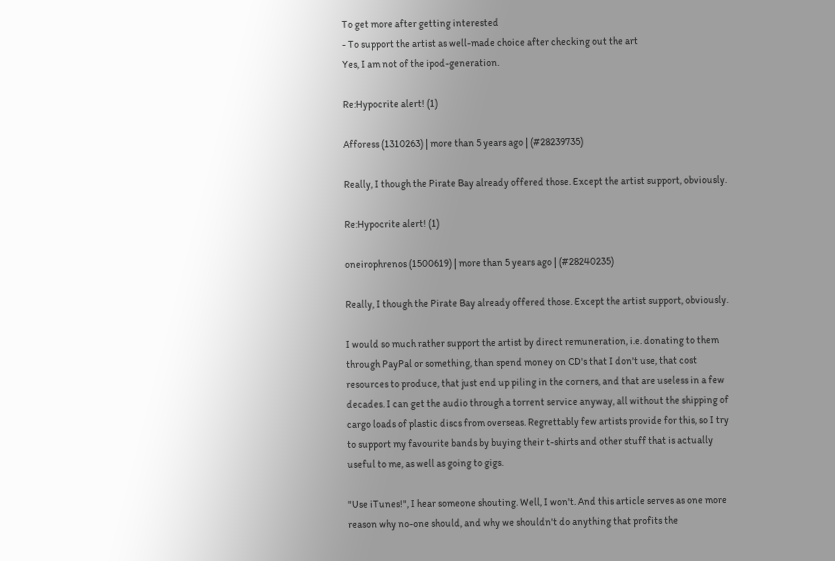To get more after getting interested
- To support the artist as well-made choice after checking out the art
Yes, I am not of the ipod-generation.

Re:Hypocrite alert! (1)

Afforess (1310263) | more than 5 years ago | (#28239735)

Really, I though the Pirate Bay already offered those. Except the artist support, obviously.

Re:Hypocrite alert! (1)

oneirophrenos (1500619) | more than 5 years ago | (#28240235)

Really, I though the Pirate Bay already offered those. Except the artist support, obviously.

I would so much rather support the artist by direct remuneration, i.e. donating to them through PayPal or something, than spend money on CD's that I don't use, that cost resources to produce, that just end up piling in the corners, and that are useless in a few decades. I can get the audio through a torrent service anyway, all without the shipping of cargo loads of plastic discs from overseas. Regrettably few artists provide for this, so I try to support my favourite bands by buying their t-shirts and other stuff that is actually useful to me, as well as going to gigs.

"Use iTunes!", I hear someone shouting. Well, I won't. And this article serves as one more reason why no-one should, and why we shouldn't do anything that profits the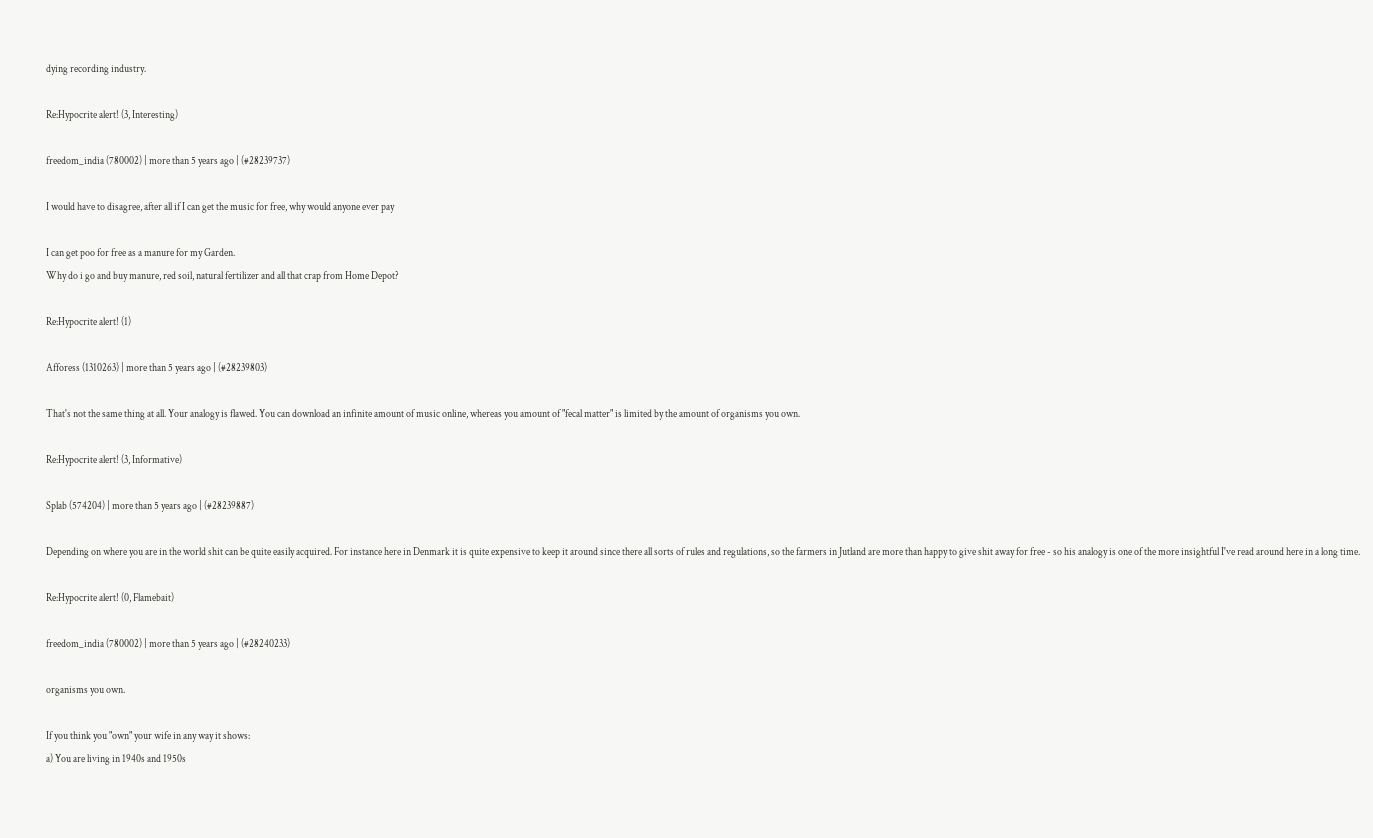dying recording industry.

Re:Hypocrite alert! (3, Interesting)

freedom_india (780002) | more than 5 years ago | (#28239737)

I would have to disagree, after all if I can get the music for free, why would anyone ever pay

I can get poo for free as a manure for my Garden.
Why do i go and buy manure, red soil, natural fertilizer and all that crap from Home Depot?

Re:Hypocrite alert! (1)

Afforess (1310263) | more than 5 years ago | (#28239803)

That's not the same thing at all. Your analogy is flawed. You can download an infinite amount of music online, whereas you amount of "fecal matter" is limited by the amount of organisms you own.

Re:Hypocrite alert! (3, Informative)

Splab (574204) | more than 5 years ago | (#28239887)

Depending on where you are in the world shit can be quite easily acquired. For instance here in Denmark it is quite expensive to keep it around since there all sorts of rules and regulations, so the farmers in Jutland are more than happy to give shit away for free - so his analogy is one of the more insightful I've read around here in a long time.

Re:Hypocrite alert! (0, Flamebait)

freedom_india (780002) | more than 5 years ago | (#28240233)

organisms you own.

If you think you "own" your wife in any way it shows:
a) You are living in 1940s and 1950s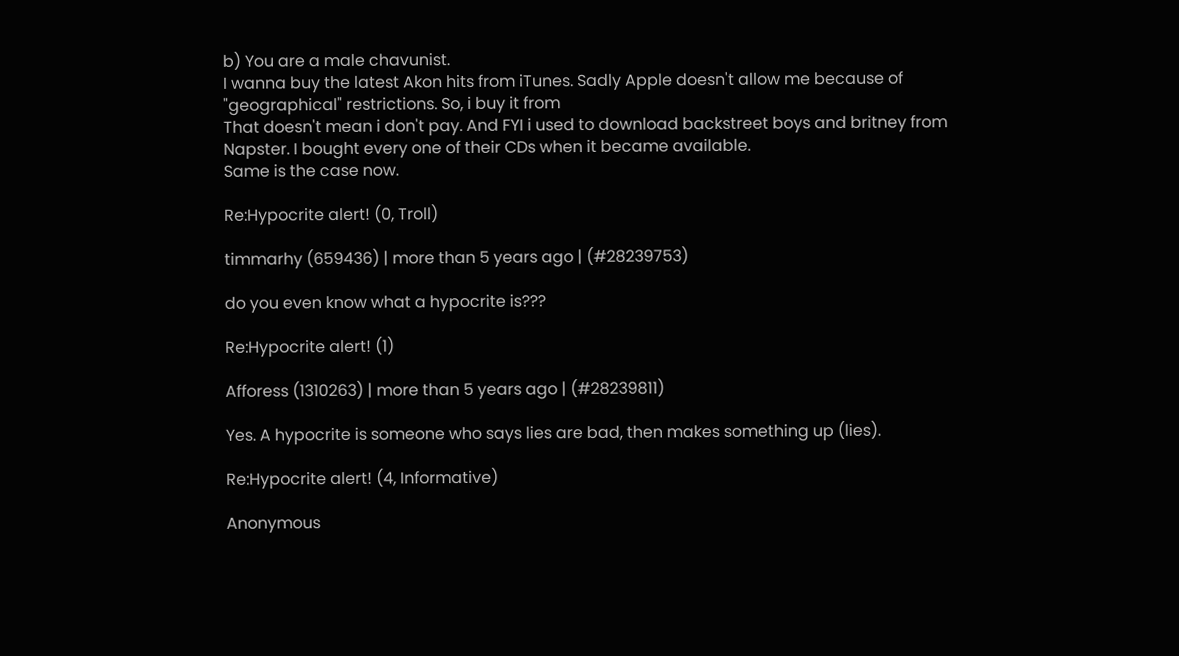b) You are a male chavunist.
I wanna buy the latest Akon hits from iTunes. Sadly Apple doesn't allow me because of "geographical" restrictions. So, i buy it from
That doesn't mean i don't pay. And FYI i used to download backstreet boys and britney from Napster. I bought every one of their CDs when it became available.
Same is the case now.

Re:Hypocrite alert! (0, Troll)

timmarhy (659436) | more than 5 years ago | (#28239753)

do you even know what a hypocrite is???

Re:Hypocrite alert! (1)

Afforess (1310263) | more than 5 years ago | (#28239811)

Yes. A hypocrite is someone who says lies are bad, then makes something up (lies).

Re:Hypocrite alert! (4, Informative)

Anonymous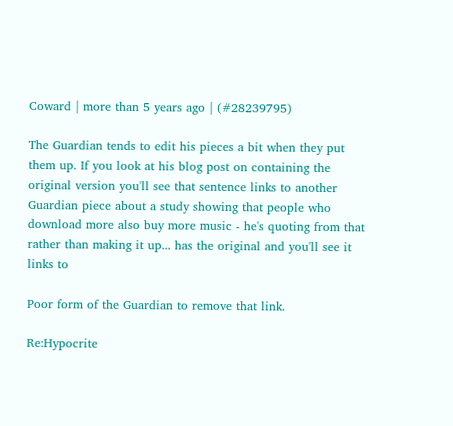Coward | more than 5 years ago | (#28239795)

The Guardian tends to edit his pieces a bit when they put them up. If you look at his blog post on containing the original version you'll see that sentence links to another Guardian piece about a study showing that people who download more also buy more music - he's quoting from that rather than making it up... has the original and you'll see it links to

Poor form of the Guardian to remove that link.

Re:Hypocrite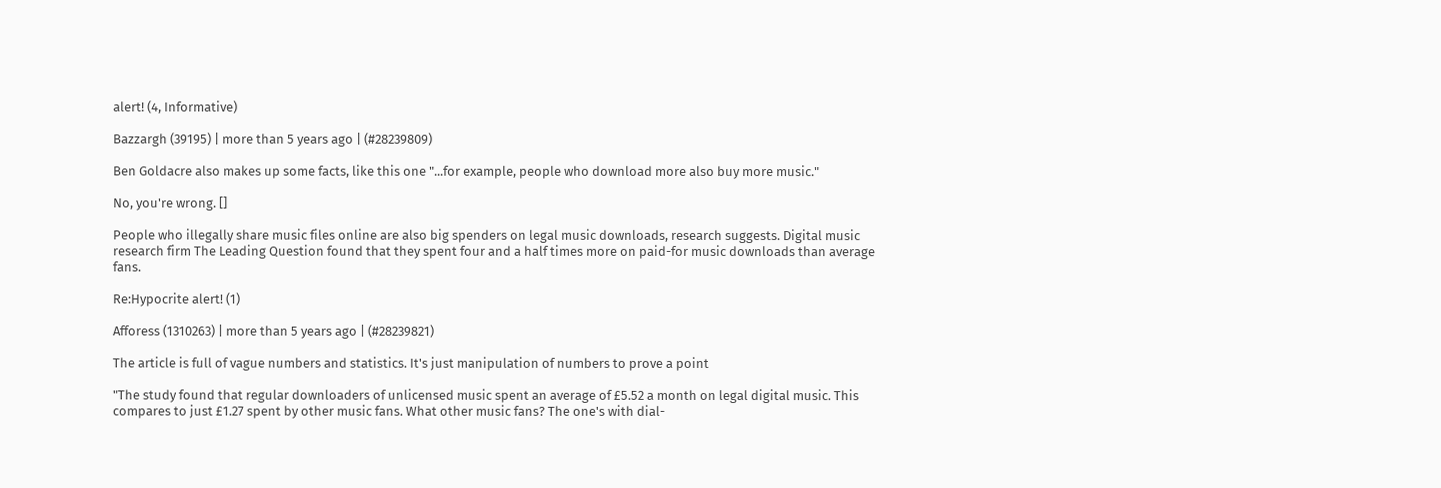alert! (4, Informative)

Bazzargh (39195) | more than 5 years ago | (#28239809)

Ben Goldacre also makes up some facts, like this one "...for example, people who download more also buy more music."

No, you're wrong. []

People who illegally share music files online are also big spenders on legal music downloads, research suggests. Digital music research firm The Leading Question found that they spent four and a half times more on paid-for music downloads than average fans.

Re:Hypocrite alert! (1)

Afforess (1310263) | more than 5 years ago | (#28239821)

The article is full of vague numbers and statistics. It's just manipulation of numbers to prove a point

"The study found that regular downloaders of unlicensed music spent an average of £5.52 a month on legal digital music. This compares to just £1.27 spent by other music fans. What other music fans? The one's with dial-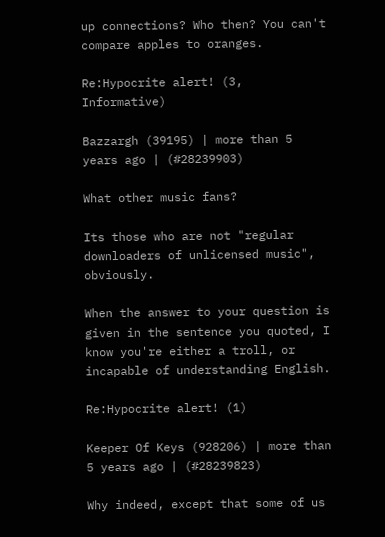up connections? Who then? You can't compare apples to oranges.

Re:Hypocrite alert! (3, Informative)

Bazzargh (39195) | more than 5 years ago | (#28239903)

What other music fans?

Its those who are not "regular downloaders of unlicensed music", obviously.

When the answer to your question is given in the sentence you quoted, I know you're either a troll, or incapable of understanding English.

Re:Hypocrite alert! (1)

Keeper Of Keys (928206) | more than 5 years ago | (#28239823)

Why indeed, except that some of us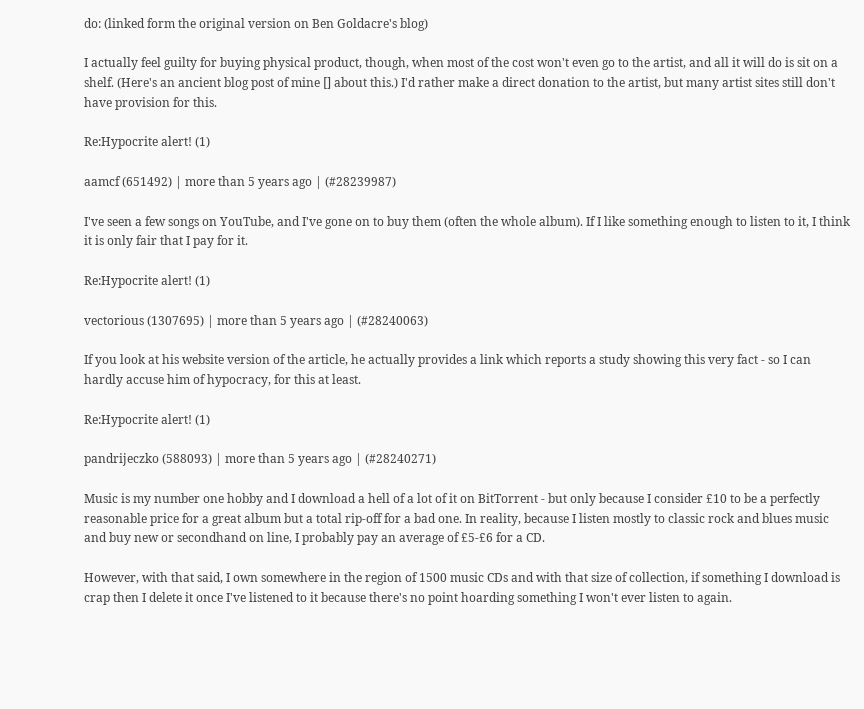do: (linked form the original version on Ben Goldacre's blog)

I actually feel guilty for buying physical product, though, when most of the cost won't even go to the artist, and all it will do is sit on a shelf. (Here's an ancient blog post of mine [] about this.) I'd rather make a direct donation to the artist, but many artist sites still don't have provision for this.

Re:Hypocrite alert! (1)

aamcf (651492) | more than 5 years ago | (#28239987)

I've seen a few songs on YouTube, and I've gone on to buy them (often the whole album). If I like something enough to listen to it, I think it is only fair that I pay for it.

Re:Hypocrite alert! (1)

vectorious (1307695) | more than 5 years ago | (#28240063)

If you look at his website version of the article, he actually provides a link which reports a study showing this very fact - so I can hardly accuse him of hypocracy, for this at least.

Re:Hypocrite alert! (1)

pandrijeczko (588093) | more than 5 years ago | (#28240271)

Music is my number one hobby and I download a hell of a lot of it on BitTorrent - but only because I consider £10 to be a perfectly reasonable price for a great album but a total rip-off for a bad one. In reality, because I listen mostly to classic rock and blues music and buy new or secondhand on line, I probably pay an average of £5-£6 for a CD.

However, with that said, I own somewhere in the region of 1500 music CDs and with that size of collection, if something I download is crap then I delete it once I've listened to it because there's no point hoarding something I won't ever listen to again.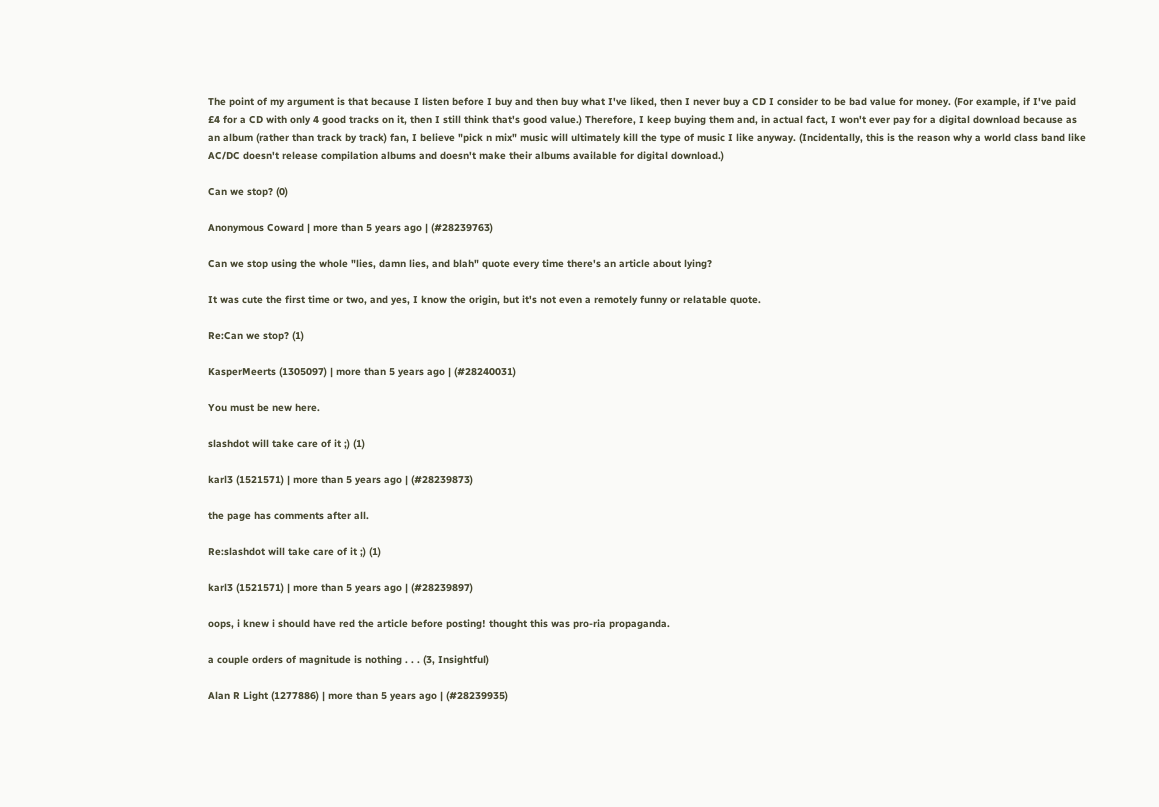The point of my argument is that because I listen before I buy and then buy what I've liked, then I never buy a CD I consider to be bad value for money. (For example, if I've paid £4 for a CD with only 4 good tracks on it, then I still think that's good value.) Therefore, I keep buying them and, in actual fact, I won't ever pay for a digital download because as an album (rather than track by track) fan, I believe "pick n mix" music will ultimately kill the type of music I like anyway. (Incidentally, this is the reason why a world class band like AC/DC doesn't release compilation albums and doesn't make their albums available for digital download.)

Can we stop? (0)

Anonymous Coward | more than 5 years ago | (#28239763)

Can we stop using the whole "lies, damn lies, and blah" quote every time there's an article about lying?

It was cute the first time or two, and yes, I know the origin, but it's not even a remotely funny or relatable quote.

Re:Can we stop? (1)

KasperMeerts (1305097) | more than 5 years ago | (#28240031)

You must be new here.

slashdot will take care of it ;) (1)

karl3 (1521571) | more than 5 years ago | (#28239873)

the page has comments after all.

Re:slashdot will take care of it ;) (1)

karl3 (1521571) | more than 5 years ago | (#28239897)

oops, i knew i should have red the article before posting! thought this was pro-ria propaganda.

a couple orders of magnitude is nothing . . . (3, Insightful)

Alan R Light (1277886) | more than 5 years ago | (#28239935)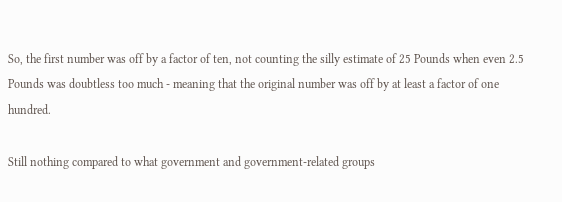So, the first number was off by a factor of ten, not counting the silly estimate of 25 Pounds when even 2.5 Pounds was doubtless too much - meaning that the original number was off by at least a factor of one hundred.

Still nothing compared to what government and government-related groups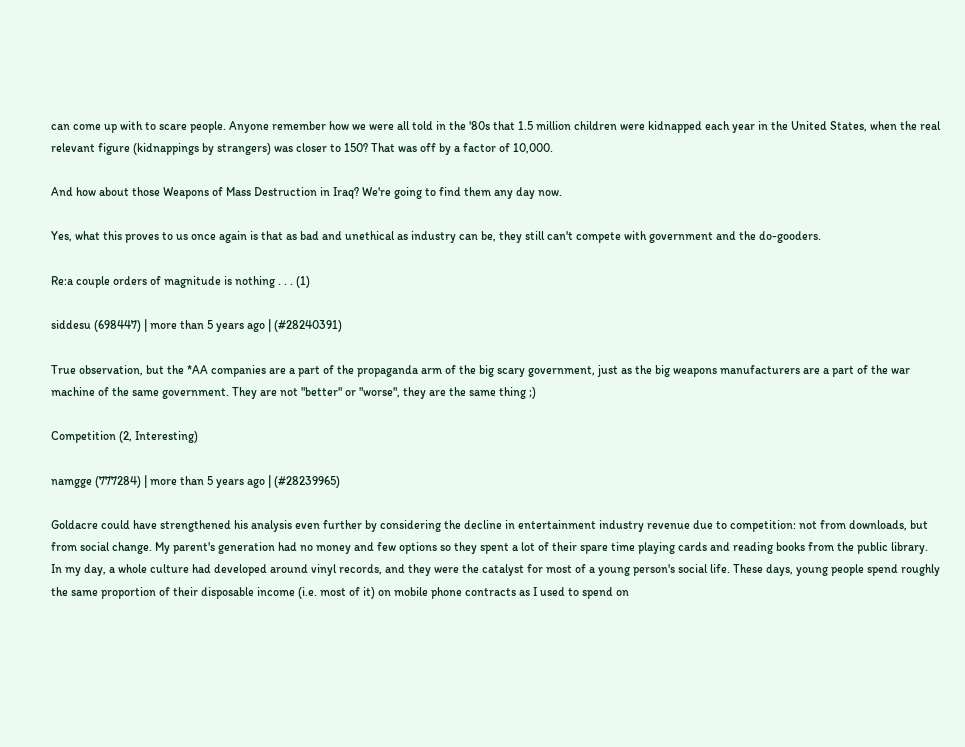can come up with to scare people. Anyone remember how we were all told in the '80s that 1.5 million children were kidnapped each year in the United States, when the real relevant figure (kidnappings by strangers) was closer to 150? That was off by a factor of 10,000.

And how about those Weapons of Mass Destruction in Iraq? We're going to find them any day now.

Yes, what this proves to us once again is that as bad and unethical as industry can be, they still can't compete with government and the do-gooders.

Re:a couple orders of magnitude is nothing . . . (1)

siddesu (698447) | more than 5 years ago | (#28240391)

True observation, but the *AA companies are a part of the propaganda arm of the big scary government, just as the big weapons manufacturers are a part of the war machine of the same government. They are not "better" or "worse", they are the same thing ;)

Competition (2, Interesting)

namgge (777284) | more than 5 years ago | (#28239965)

Goldacre could have strengthened his analysis even further by considering the decline in entertainment industry revenue due to competition: not from downloads, but from social change. My parent's generation had no money and few options so they spent a lot of their spare time playing cards and reading books from the public library. In my day, a whole culture had developed around vinyl records, and they were the catalyst for most of a young person's social life. These days, young people spend roughly the same proportion of their disposable income (i.e. most of it) on mobile phone contracts as I used to spend on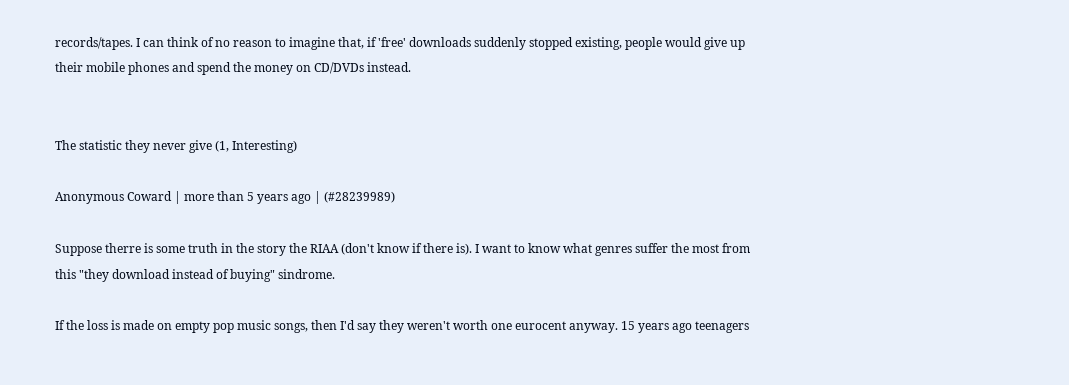records/tapes. I can think of no reason to imagine that, if 'free' downloads suddenly stopped existing, people would give up their mobile phones and spend the money on CD/DVDs instead.


The statistic they never give (1, Interesting)

Anonymous Coward | more than 5 years ago | (#28239989)

Suppose therre is some truth in the story the RIAA (don't know if there is). I want to know what genres suffer the most from this "they download instead of buying" sindrome.

If the loss is made on empty pop music songs, then I'd say they weren't worth one eurocent anyway. 15 years ago teenagers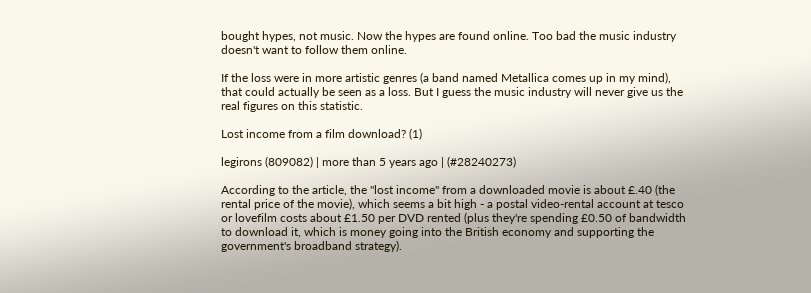bought hypes, not music. Now the hypes are found online. Too bad the music industry doesn't want to follow them online.

If the loss were in more artistic genres (a band named Metallica comes up in my mind), that could actually be seen as a loss. But I guess the music industry will never give us the real figures on this statistic.

Lost income from a film download? (1)

legirons (809082) | more than 5 years ago | (#28240273)

According to the article, the "lost income" from a downloaded movie is about £.40 (the rental price of the movie), which seems a bit high - a postal video-rental account at tesco or lovefilm costs about £1.50 per DVD rented (plus they're spending £0.50 of bandwidth to download it, which is money going into the British economy and supporting the government's broadband strategy).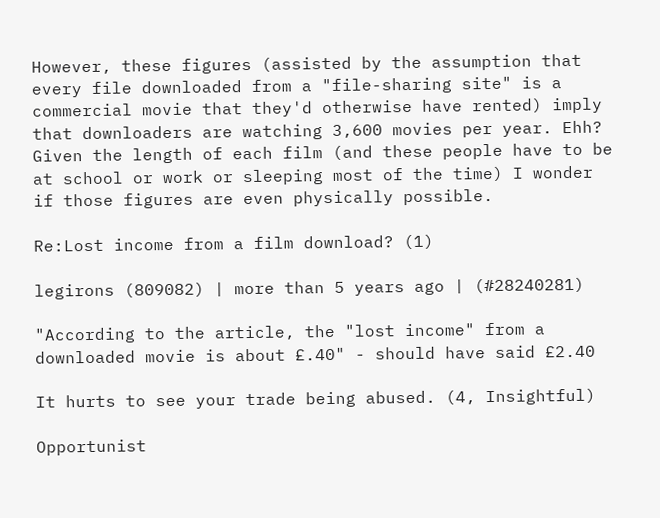However, these figures (assisted by the assumption that every file downloaded from a "file-sharing site" is a commercial movie that they'd otherwise have rented) imply that downloaders are watching 3,600 movies per year. Ehh? Given the length of each film (and these people have to be at school or work or sleeping most of the time) I wonder if those figures are even physically possible.

Re:Lost income from a film download? (1)

legirons (809082) | more than 5 years ago | (#28240281)

"According to the article, the "lost income" from a downloaded movie is about £.40" - should have said £2.40

It hurts to see your trade being abused. (4, Insightful)

Opportunist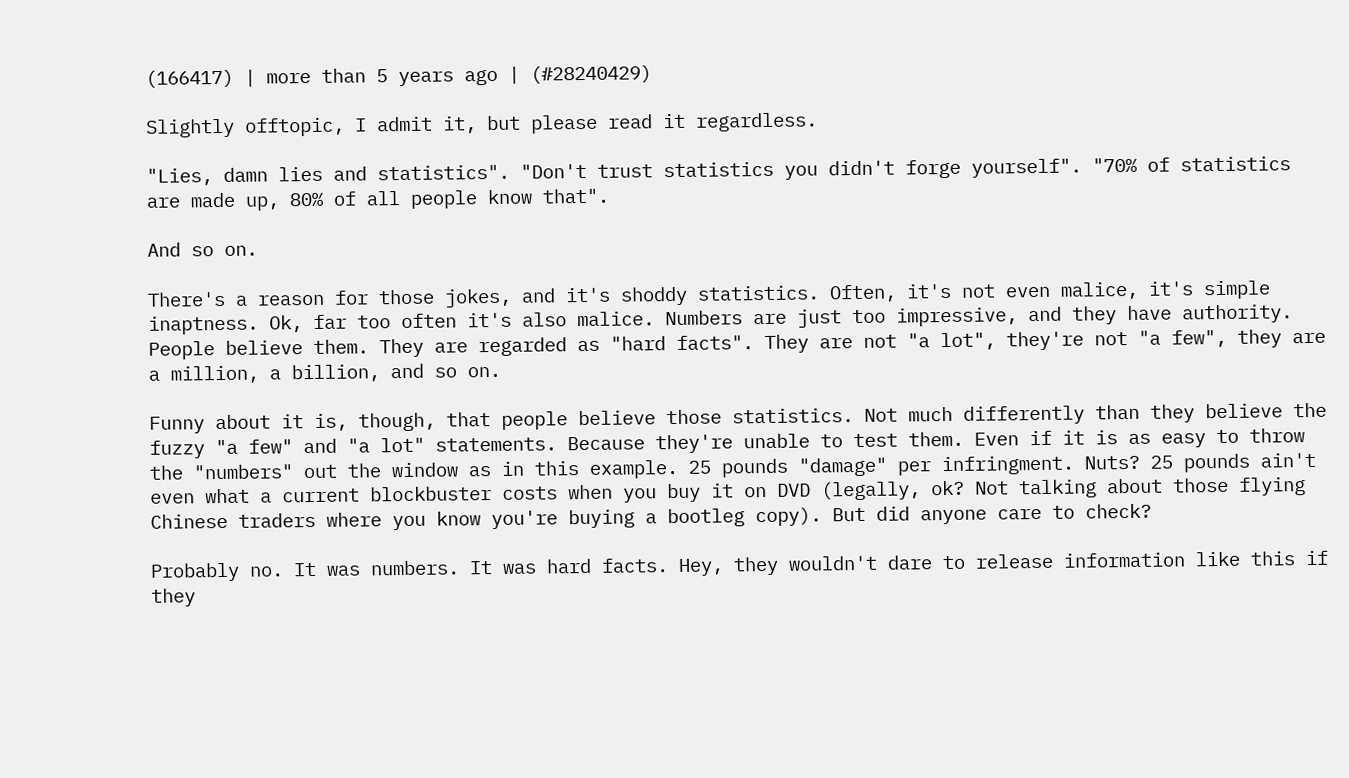(166417) | more than 5 years ago | (#28240429)

Slightly offtopic, I admit it, but please read it regardless.

"Lies, damn lies and statistics". "Don't trust statistics you didn't forge yourself". "70% of statistics are made up, 80% of all people know that".

And so on.

There's a reason for those jokes, and it's shoddy statistics. Often, it's not even malice, it's simple inaptness. Ok, far too often it's also malice. Numbers are just too impressive, and they have authority. People believe them. They are regarded as "hard facts". They are not "a lot", they're not "a few", they are a million, a billion, and so on.

Funny about it is, though, that people believe those statistics. Not much differently than they believe the fuzzy "a few" and "a lot" statements. Because they're unable to test them. Even if it is as easy to throw the "numbers" out the window as in this example. 25 pounds "damage" per infringment. Nuts? 25 pounds ain't even what a current blockbuster costs when you buy it on DVD (legally, ok? Not talking about those flying Chinese traders where you know you're buying a bootleg copy). But did anyone care to check?

Probably no. It was numbers. It was hard facts. Hey, they wouldn't dare to release information like this if they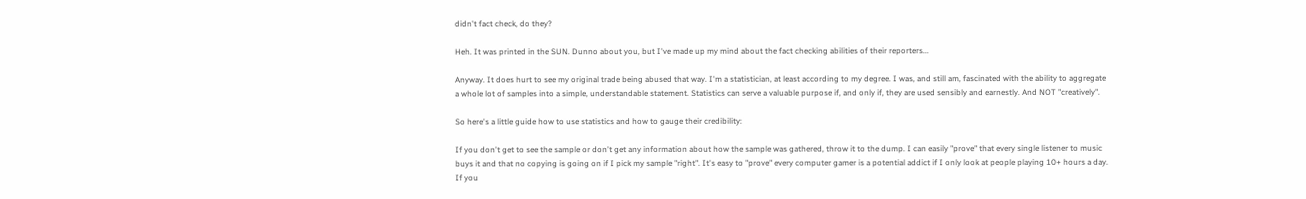didn't fact check, do they?

Heh. It was printed in the SUN. Dunno about you, but I've made up my mind about the fact checking abilities of their reporters...

Anyway. It does hurt to see my original trade being abused that way. I'm a statistician, at least according to my degree. I was, and still am, fascinated with the ability to aggregate a whole lot of samples into a simple, understandable statement. Statistics can serve a valuable purpose if, and only if, they are used sensibly and earnestly. And NOT "creatively".

So here's a little guide how to use statistics and how to gauge their credibility:

If you don't get to see the sample or don't get any information about how the sample was gathered, throw it to the dump. I can easily "prove" that every single listener to music buys it and that no copying is going on if I pick my sample "right". It's easy to "prove" every computer gamer is a potential addict if I only look at people playing 10+ hours a day. If you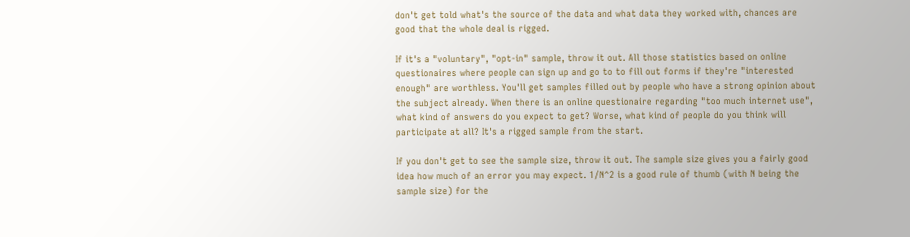don't get told what's the source of the data and what data they worked with, chances are good that the whole deal is rigged.

If it's a "voluntary", "opt-in" sample, throw it out. All those statistics based on online questionaires where people can sign up and go to to fill out forms if they're "interested enough" are worthless. You'll get samples filled out by people who have a strong opinion about the subject already. When there is an online questionaire regarding "too much internet use", what kind of answers do you expect to get? Worse, what kind of people do you think will participate at all? It's a rigged sample from the start.

If you don't get to see the sample size, throw it out. The sample size gives you a fairly good idea how much of an error you may expect. 1/N^2 is a good rule of thumb (with N being the sample size) for the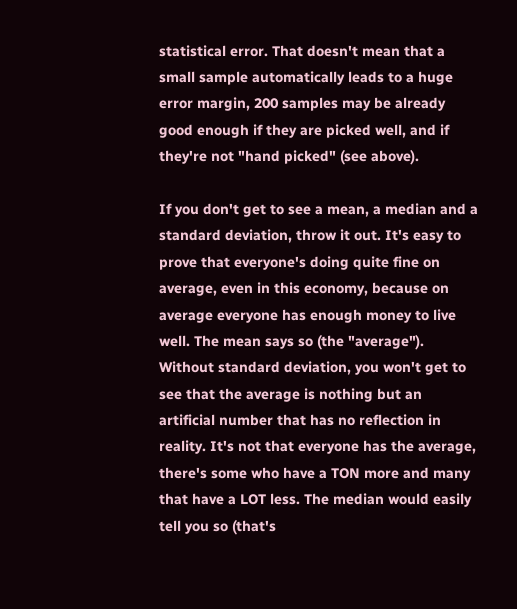statistical error. That doesn't mean that a small sample automatically leads to a huge error margin, 200 samples may be already good enough if they are picked well, and if they're not "hand picked" (see above).

If you don't get to see a mean, a median and a standard deviation, throw it out. It's easy to prove that everyone's doing quite fine on average, even in this economy, because on average everyone has enough money to live well. The mean says so (the "average"). Without standard deviation, you won't get to see that the average is nothing but an artificial number that has no reflection in reality. It's not that everyone has the average, there's some who have a TON more and many that have a LOT less. The median would easily tell you so (that's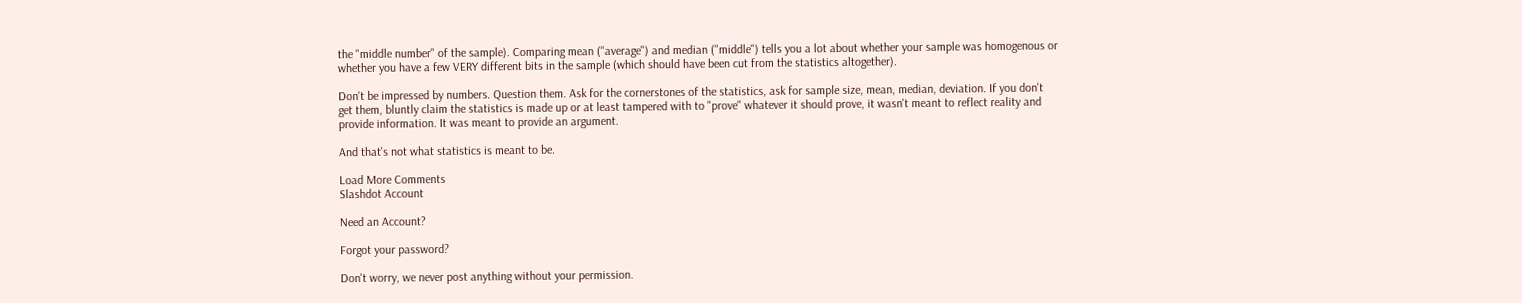the "middle number" of the sample). Comparing mean ("average") and median ("middle") tells you a lot about whether your sample was homogenous or whether you have a few VERY different bits in the sample (which should have been cut from the statistics altogether).

Don't be impressed by numbers. Question them. Ask for the cornerstones of the statistics, ask for sample size, mean, median, deviation. If you don't get them, bluntly claim the statistics is made up or at least tampered with to "prove" whatever it should prove, it wasn't meant to reflect reality and provide information. It was meant to provide an argument.

And that's not what statistics is meant to be.

Load More Comments
Slashdot Account

Need an Account?

Forgot your password?

Don't worry, we never post anything without your permission.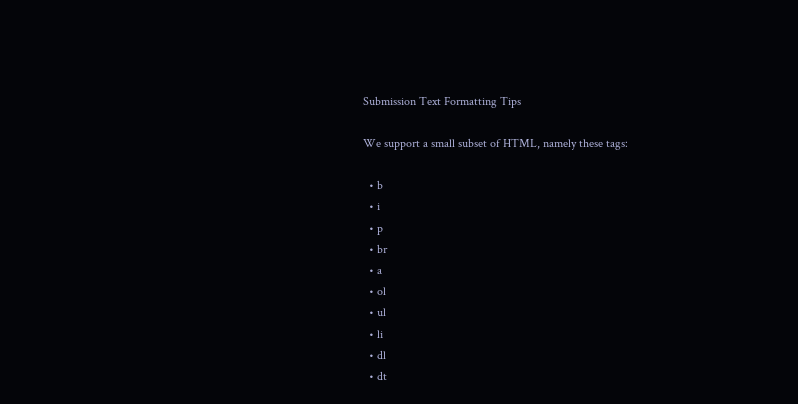Submission Text Formatting Tips

We support a small subset of HTML, namely these tags:

  • b
  • i
  • p
  • br
  • a
  • ol
  • ul
  • li
  • dl
  • dt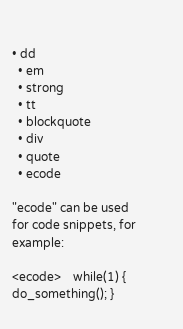• dd
  • em
  • strong
  • tt
  • blockquote
  • div
  • quote
  • ecode

"ecode" can be used for code snippets, for example:

<ecode>    while(1) { do_something(); }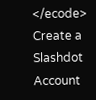</ecode>
Create a Slashdot Account